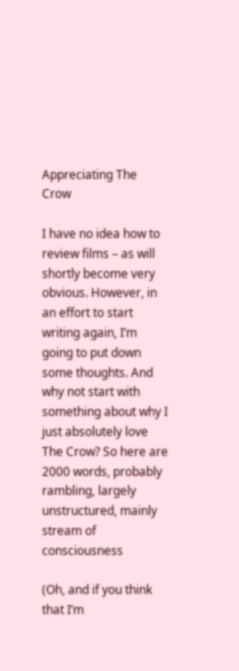Appreciating The Crow

I have no idea how to review films – as will shortly become very obvious. However, in an effort to start writing again, I’m going to put down some thoughts. And why not start with something about why I just absolutely love The Crow? So here are 2000 words, probably rambling, largely unstructured, mainly stream of consciousness

(Oh, and if you think that I’m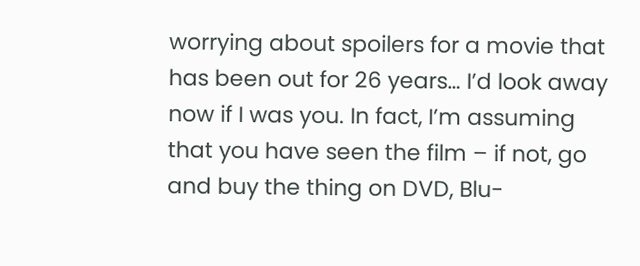worrying about spoilers for a movie that has been out for 26 years… I’d look away now if I was you. In fact, I’m assuming that you have seen the film – if not, go and buy the thing on DVD, Blu-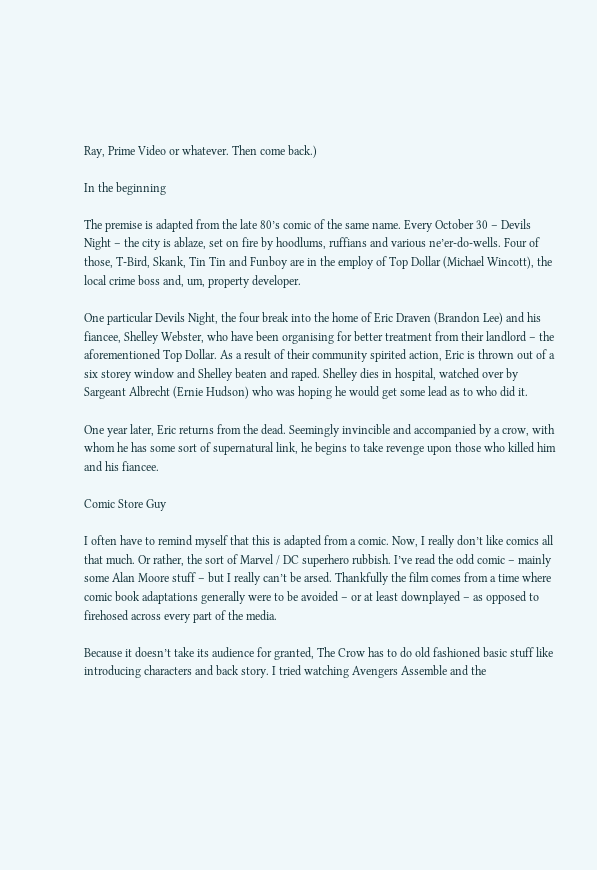Ray, Prime Video or whatever. Then come back.)

In the beginning

The premise is adapted from the late 80’s comic of the same name. Every October 30 – Devils Night – the city is ablaze, set on fire by hoodlums, ruffians and various ne’er-do-wells. Four of those, T-Bird, Skank, Tin Tin and Funboy are in the employ of Top Dollar (Michael Wincott), the local crime boss and, um, property developer.

One particular Devils Night, the four break into the home of Eric Draven (Brandon Lee) and his fiancee, Shelley Webster, who have been organising for better treatment from their landlord – the aforementioned Top Dollar. As a result of their community spirited action, Eric is thrown out of a six storey window and Shelley beaten and raped. Shelley dies in hospital, watched over by Sargeant Albrecht (Ernie Hudson) who was hoping he would get some lead as to who did it.

One year later, Eric returns from the dead. Seemingly invincible and accompanied by a crow, with whom he has some sort of supernatural link, he begins to take revenge upon those who killed him and his fiancee.

Comic Store Guy

I often have to remind myself that this is adapted from a comic. Now, I really don’t like comics all that much. Or rather, the sort of Marvel / DC superhero rubbish. I’ve read the odd comic – mainly some Alan Moore stuff – but I really can’t be arsed. Thankfully the film comes from a time where comic book adaptations generally were to be avoided – or at least downplayed – as opposed to firehosed across every part of the media.

Because it doesn’t take its audience for granted, The Crow has to do old fashioned basic stuff like introducing characters and back story. I tried watching Avengers Assemble and the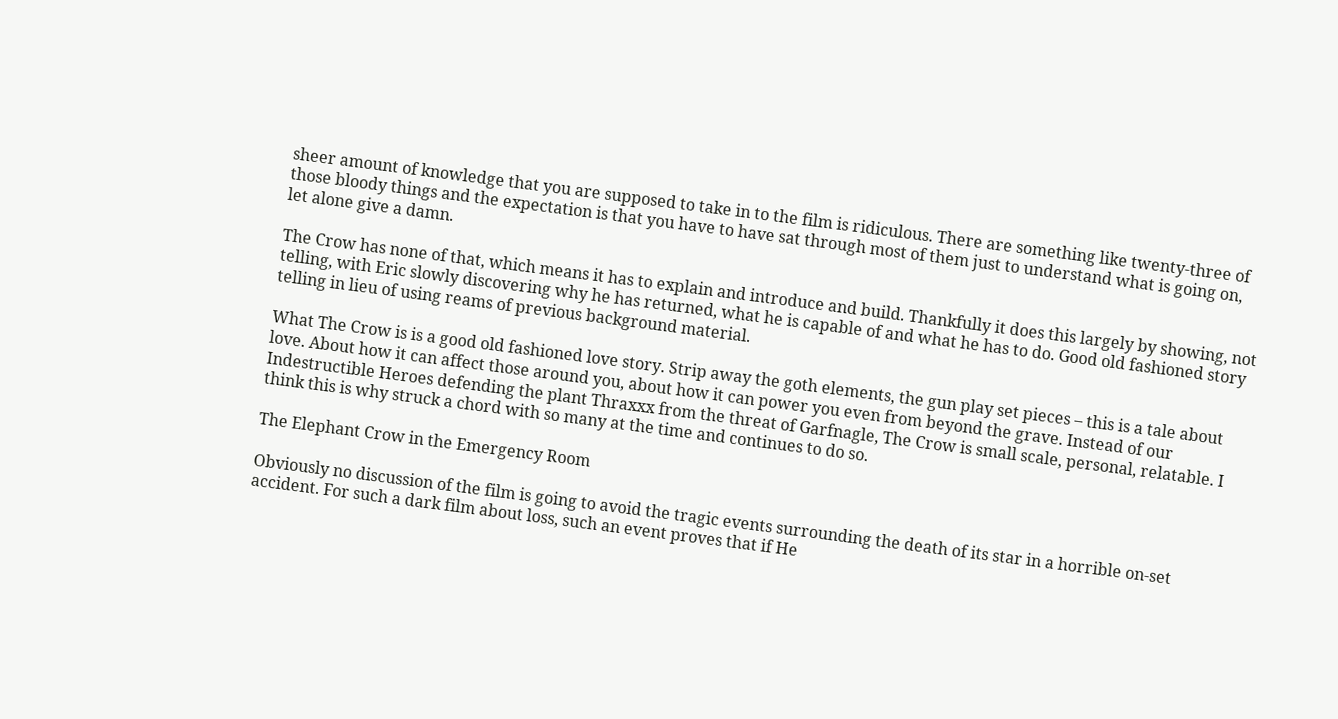sheer amount of knowledge that you are supposed to take in to the film is ridiculous. There are something like twenty-three of those bloody things and the expectation is that you have to have sat through most of them just to understand what is going on, let alone give a damn.

The Crow has none of that, which means it has to explain and introduce and build. Thankfully it does this largely by showing, not telling, with Eric slowly discovering why he has returned, what he is capable of and what he has to do. Good old fashioned story telling in lieu of using reams of previous background material.

What The Crow is is a good old fashioned love story. Strip away the goth elements, the gun play set pieces – this is a tale about love. About how it can affect those around you, about how it can power you even from beyond the grave. Instead of our Indestructible Heroes defending the plant Thraxxx from the threat of Garfnagle, The Crow is small scale, personal, relatable. I think this is why struck a chord with so many at the time and continues to do so.

The Elephant Crow in the Emergency Room

Obviously no discussion of the film is going to avoid the tragic events surrounding the death of its star in a horrible on-set accident. For such a dark film about loss, such an event proves that if He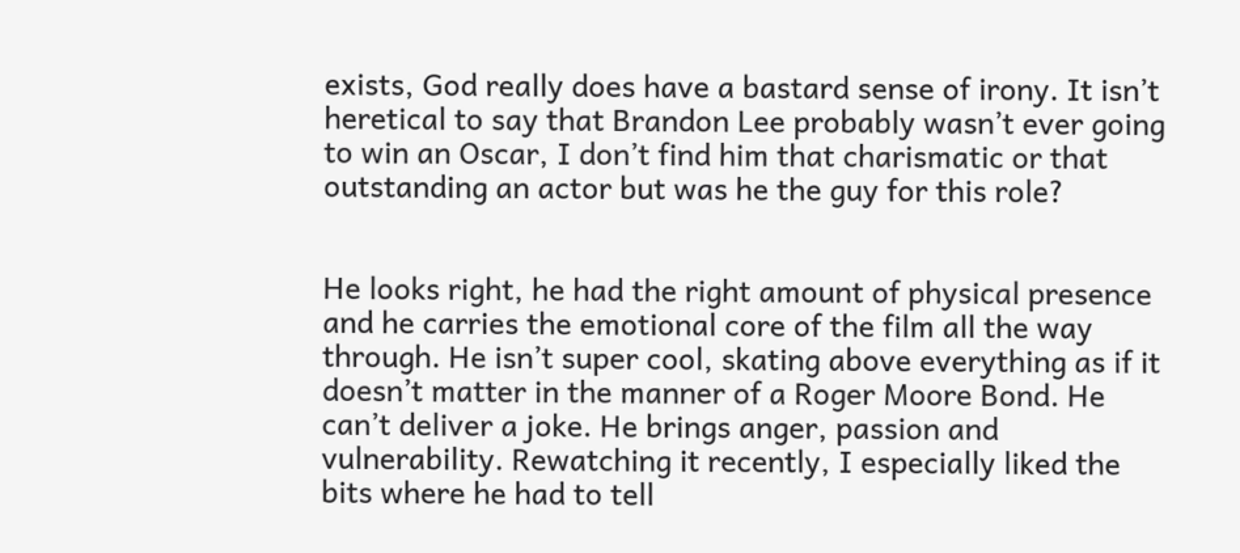exists, God really does have a bastard sense of irony. It isn’t heretical to say that Brandon Lee probably wasn’t ever going to win an Oscar, I don’t find him that charismatic or that outstanding an actor but was he the guy for this role?


He looks right, he had the right amount of physical presence and he carries the emotional core of the film all the way through. He isn’t super cool, skating above everything as if it doesn’t matter in the manner of a Roger Moore Bond. He can’t deliver a joke. He brings anger, passion and vulnerability. Rewatching it recently, I especially liked the bits where he had to tell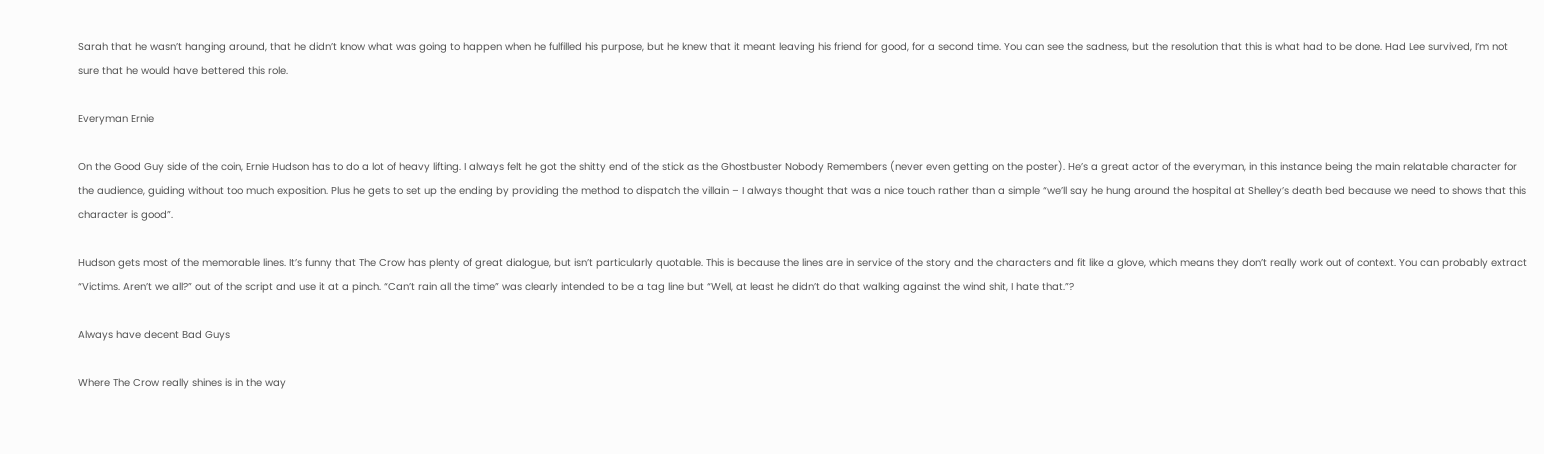Sarah that he wasn’t hanging around, that he didn’t know what was going to happen when he fulfilled his purpose, but he knew that it meant leaving his friend for good, for a second time. You can see the sadness, but the resolution that this is what had to be done. Had Lee survived, I’m not sure that he would have bettered this role.

Everyman Ernie

On the Good Guy side of the coin, Ernie Hudson has to do a lot of heavy lifting. I always felt he got the shitty end of the stick as the Ghostbuster Nobody Remembers (never even getting on the poster). He’s a great actor of the everyman, in this instance being the main relatable character for the audience, guiding without too much exposition. Plus he gets to set up the ending by providing the method to dispatch the villain – I always thought that was a nice touch rather than a simple “we’ll say he hung around the hospital at Shelley’s death bed because we need to shows that this character is good”.

Hudson gets most of the memorable lines. It’s funny that The Crow has plenty of great dialogue, but isn’t particularly quotable. This is because the lines are in service of the story and the characters and fit like a glove, which means they don’t really work out of context. You can probably extract “Victims. Aren’t we all?” out of the script and use it at a pinch. “Can’t rain all the time” was clearly intended to be a tag line but “Well, at least he didn’t do that walking against the wind shit, I hate that.”?

Always have decent Bad Guys

Where The Crow really shines is in the way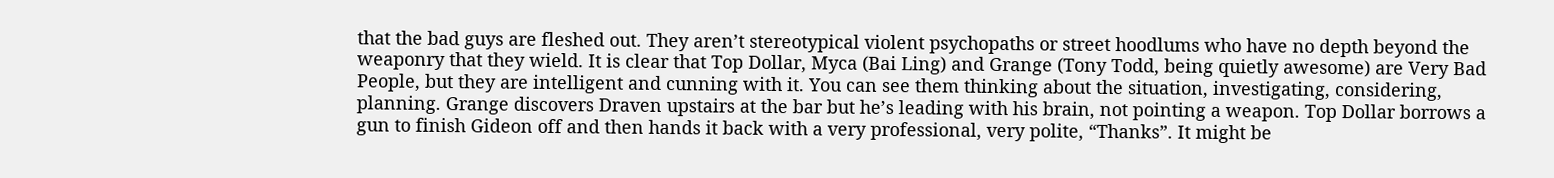that the bad guys are fleshed out. They aren’t stereotypical violent psychopaths or street hoodlums who have no depth beyond the weaponry that they wield. It is clear that Top Dollar, Myca (Bai Ling) and Grange (Tony Todd, being quietly awesome) are Very Bad People, but they are intelligent and cunning with it. You can see them thinking about the situation, investigating, considering, planning. Grange discovers Draven upstairs at the bar but he’s leading with his brain, not pointing a weapon. Top Dollar borrows a gun to finish Gideon off and then hands it back with a very professional, very polite, “Thanks”. It might be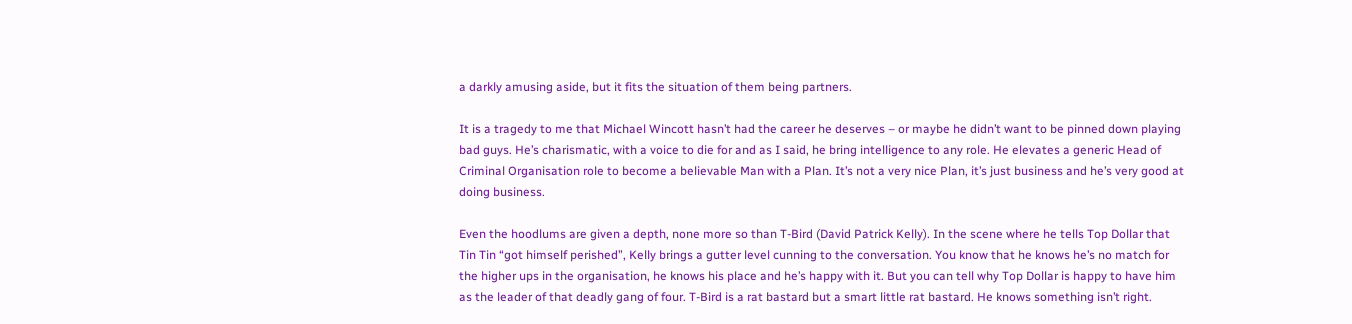a darkly amusing aside, but it fits the situation of them being partners.

It is a tragedy to me that Michael Wincott hasn’t had the career he deserves – or maybe he didn’t want to be pinned down playing bad guys. He’s charismatic, with a voice to die for and as I said, he bring intelligence to any role. He elevates a generic Head of Criminal Organisation role to become a believable Man with a Plan. It’s not a very nice Plan, it’s just business and he’s very good at doing business.

Even the hoodlums are given a depth, none more so than T-Bird (David Patrick Kelly). In the scene where he tells Top Dollar that Tin Tin “got himself perished”, Kelly brings a gutter level cunning to the conversation. You know that he knows he’s no match for the higher ups in the organisation, he knows his place and he’s happy with it. But you can tell why Top Dollar is happy to have him as the leader of that deadly gang of four. T-Bird is a rat bastard but a smart little rat bastard. He knows something isn’t right.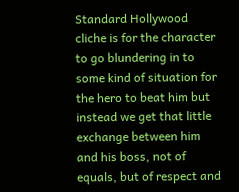Standard Hollywood cliche is for the character to go blundering in to some kind of situation for the hero to beat him but instead we get that little exchange between him and his boss, not of equals, but of respect and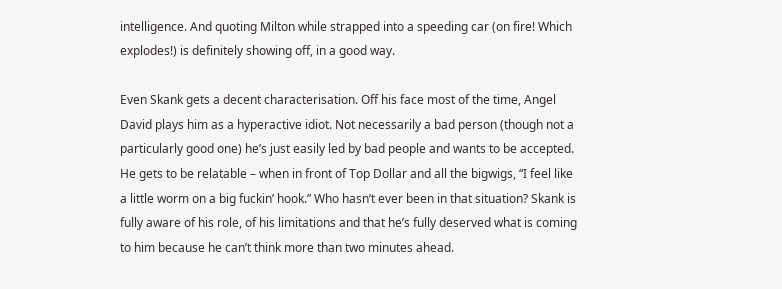intelligence. And quoting Milton while strapped into a speeding car (on fire! Which explodes!) is definitely showing off, in a good way.

Even Skank gets a decent characterisation. Off his face most of the time, Angel David plays him as a hyperactive idiot. Not necessarily a bad person (though not a particularly good one) he’s just easily led by bad people and wants to be accepted. He gets to be relatable – when in front of Top Dollar and all the bigwigs, “I feel like a little worm on a big fuckin’ hook.” Who hasn’t ever been in that situation? Skank is fully aware of his role, of his limitations and that he’s fully deserved what is coming to him because he can’t think more than two minutes ahead.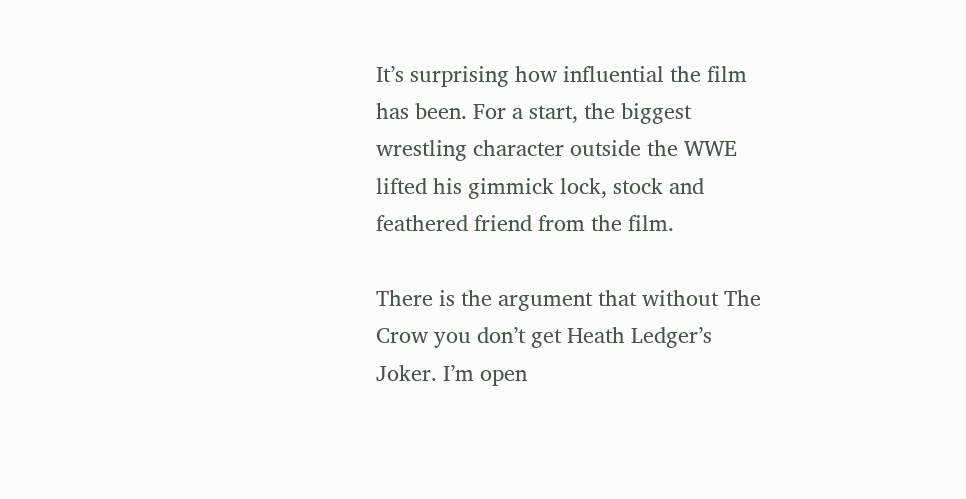It’s surprising how influential the film has been. For a start, the biggest wrestling character outside the WWE lifted his gimmick lock, stock and feathered friend from the film.

There is the argument that without The Crow you don’t get Heath Ledger’s Joker. I’m open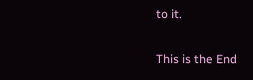to it.

This is the End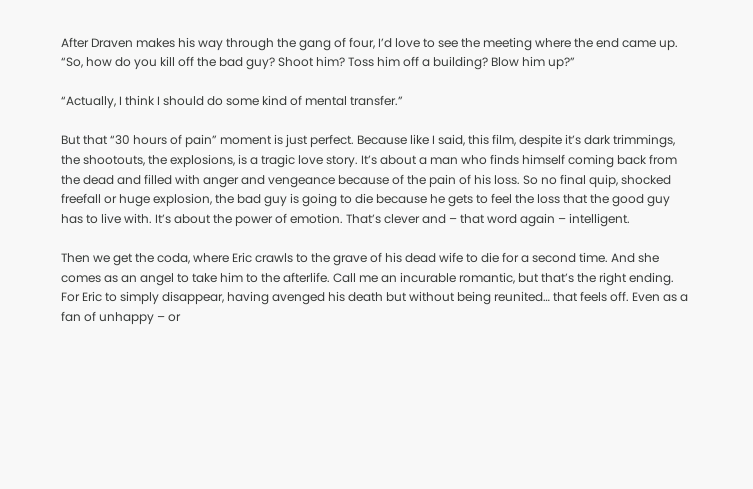After Draven makes his way through the gang of four, I’d love to see the meeting where the end came up. “So, how do you kill off the bad guy? Shoot him? Toss him off a building? Blow him up?”

“Actually, I think I should do some kind of mental transfer.”

But that “30 hours of pain” moment is just perfect. Because like I said, this film, despite it’s dark trimmings, the shootouts, the explosions, is a tragic love story. It’s about a man who finds himself coming back from the dead and filled with anger and vengeance because of the pain of his loss. So no final quip, shocked freefall or huge explosion, the bad guy is going to die because he gets to feel the loss that the good guy has to live with. It’s about the power of emotion. That’s clever and – that word again – intelligent.

Then we get the coda, where Eric crawls to the grave of his dead wife to die for a second time. And she comes as an angel to take him to the afterlife. Call me an incurable romantic, but that’s the right ending. For Eric to simply disappear, having avenged his death but without being reunited… that feels off. Even as a fan of unhappy – or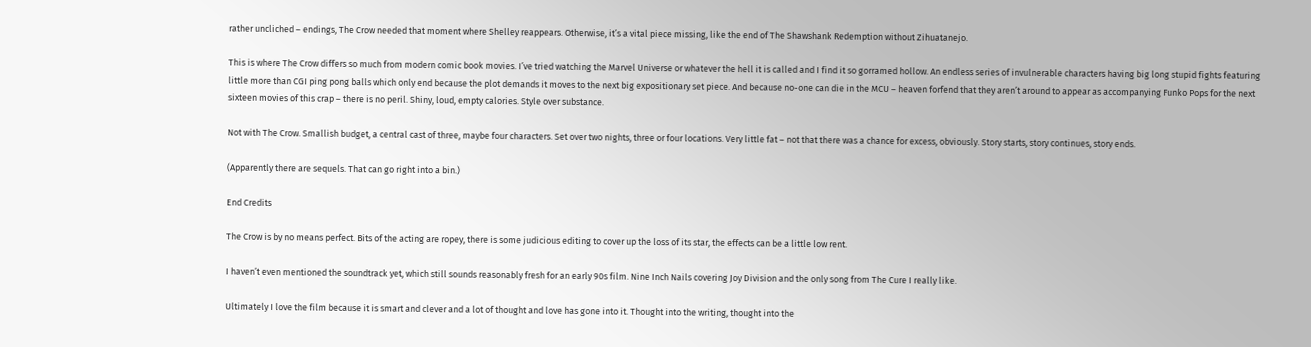rather uncliched – endings, The Crow needed that moment where Shelley reappears. Otherwise, it’s a vital piece missing, like the end of The Shawshank Redemption without Zihuatanejo.

This is where The Crow differs so much from modern comic book movies. I’ve tried watching the Marvel Universe or whatever the hell it is called and I find it so gorramed hollow. An endless series of invulnerable characters having big long stupid fights featuring little more than CGI ping pong balls which only end because the plot demands it moves to the next big expositionary set piece. And because no-one can die in the MCU – heaven forfend that they aren’t around to appear as accompanying Funko Pops for the next sixteen movies of this crap – there is no peril. Shiny, loud, empty calories. Style over substance.

Not with The Crow. Smallish budget, a central cast of three, maybe four characters. Set over two nights, three or four locations. Very little fat – not that there was a chance for excess, obviously. Story starts, story continues, story ends.

(Apparently there are sequels. That can go right into a bin.)

End Credits

The Crow is by no means perfect. Bits of the acting are ropey, there is some judicious editing to cover up the loss of its star, the effects can be a little low rent.

I haven’t even mentioned the soundtrack yet, which still sounds reasonably fresh for an early 90s film. Nine Inch Nails covering Joy Division and the only song from The Cure I really like.

Ultimately I love the film because it is smart and clever and a lot of thought and love has gone into it. Thought into the writing, thought into the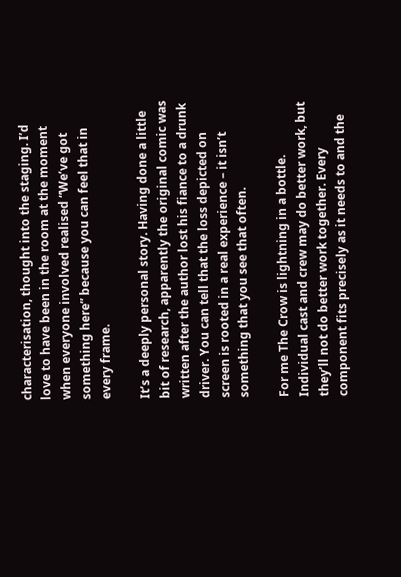characterisation, thought into the staging. I’d love to have been in the room at the moment when everyone involved realised “We’ve got something here” because you can feel that in every frame.

It’s a deeply personal story. Having done a little bit of research, apparently the original comic was written after the author lost his fiance to a drunk driver. You can tell that the loss depicted on screen is rooted in a real experience – it isn’t something that you see that often.

For me The Crow is lightning in a bottle. Individual cast and crew may do better work, but they’ll not do better work together. Every component fits precisely as it needs to and the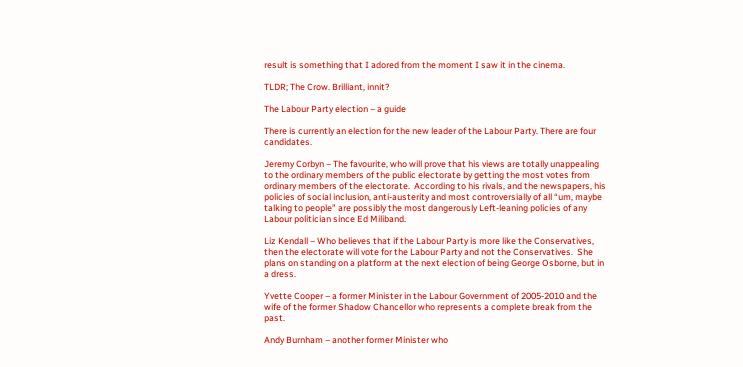result is something that I adored from the moment I saw it in the cinema.

TLDR; The Crow. Brilliant, innit?

The Labour Party election – a guide

There is currently an election for the new leader of the Labour Party. There are four candidates.

Jeremy Corbyn – The favourite, who will prove that his views are totally unappealing to the ordinary members of the public electorate by getting the most votes from ordinary members of the electorate.  According to his rivals, and the newspapers, his policies of social inclusion, anti-austerity and most controversially of all “um, maybe talking to people” are possibly the most dangerously Left-leaning policies of any Labour politician since Ed Miliband.

Liz Kendall – Who believes that if the Labour Party is more like the Conservatives, then the electorate will vote for the Labour Party and not the Conservatives.  She plans on standing on a platform at the next election of being George Osborne, but in a dress.

Yvette Cooper – a former Minister in the Labour Government of 2005-2010 and the wife of the former Shadow Chancellor who represents a complete break from the past.

Andy Burnham – another former Minister who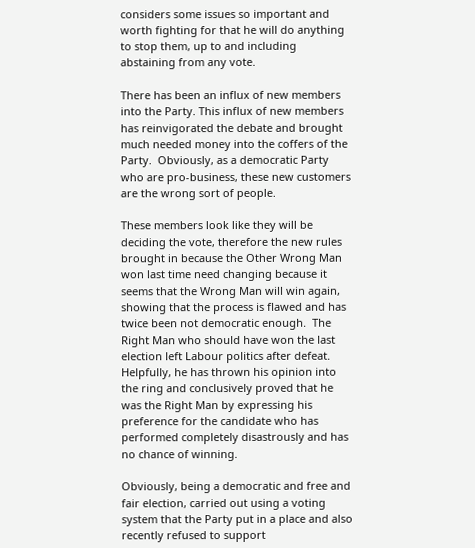considers some issues so important and worth fighting for that he will do anything to stop them, up to and including abstaining from any vote.

There has been an influx of new members into the Party. This influx of new members has reinvigorated the debate and brought much needed money into the coffers of the Party.  Obviously, as a democratic Party who are pro-business, these new customers are the wrong sort of people.

These members look like they will be deciding the vote, therefore the new rules brought in because the Other Wrong Man won last time need changing because it seems that the Wrong Man will win again, showing that the process is flawed and has twice been not democratic enough.  The Right Man who should have won the last election left Labour politics after defeat.  Helpfully, he has thrown his opinion into the ring and conclusively proved that he was the Right Man by expressing his preference for the candidate who has performed completely disastrously and has no chance of winning.

Obviously, being a democratic and free and fair election, carried out using a voting system that the Party put in a place and also recently refused to support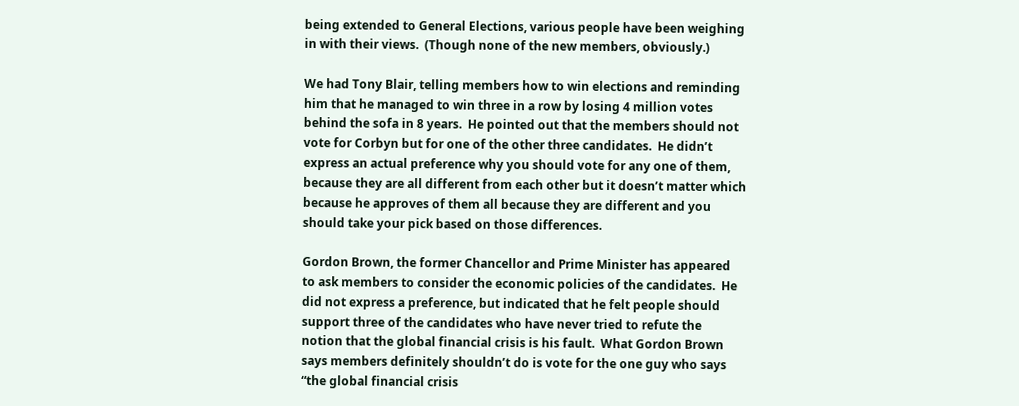being extended to General Elections, various people have been weighing in with their views.  (Though none of the new members, obviously.)

We had Tony Blair, telling members how to win elections and reminding him that he managed to win three in a row by losing 4 million votes behind the sofa in 8 years.  He pointed out that the members should not vote for Corbyn but for one of the other three candidates.  He didn’t express an actual preference why you should vote for any one of them, because they are all different from each other but it doesn’t matter which because he approves of them all because they are different and you should take your pick based on those differences.

Gordon Brown, the former Chancellor and Prime Minister has appeared to ask members to consider the economic policies of the candidates.  He did not express a preference, but indicated that he felt people should support three of the candidates who have never tried to refute the notion that the global financial crisis is his fault.  What Gordon Brown says members definitely shouldn’t do is vote for the one guy who says “the global financial crisis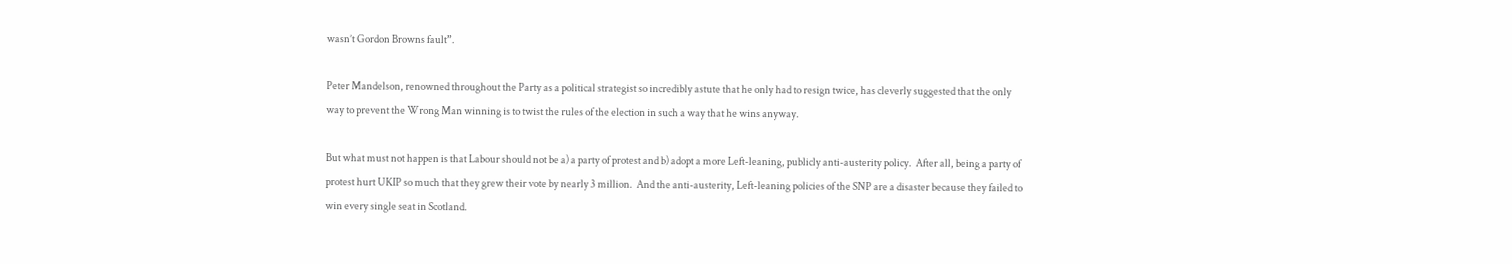wasn’t Gordon Browns fault”.

Peter Mandelson, renowned throughout the Party as a political strategist so incredibly astute that he only had to resign twice, has cleverly suggested that the only way to prevent the Wrong Man winning is to twist the rules of the election in such a way that he wins anyway.

But what must not happen is that Labour should not be a) a party of protest and b) adopt a more Left-leaning, publicly anti-austerity policy.  After all, being a party of protest hurt UKIP so much that they grew their vote by nearly 3 million.  And the anti-austerity, Left-leaning policies of the SNP are a disaster because they failed to win every single seat in Scotland.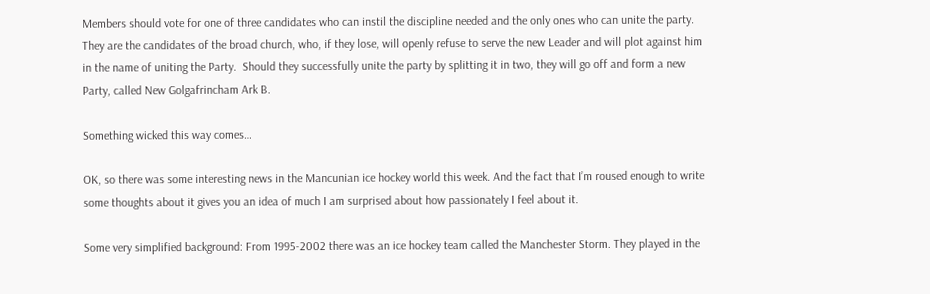Members should vote for one of three candidates who can instil the discipline needed and the only ones who can unite the party.  They are the candidates of the broad church, who, if they lose, will openly refuse to serve the new Leader and will plot against him in the name of uniting the Party.  Should they successfully unite the party by splitting it in two, they will go off and form a new Party, called New Golgafrincham Ark B.

Something wicked this way comes…

OK, so there was some interesting news in the Mancunian ice hockey world this week. And the fact that I’m roused enough to write some thoughts about it gives you an idea of much I am surprised about how passionately I feel about it.

Some very simplified background: From 1995-2002 there was an ice hockey team called the Manchester Storm. They played in the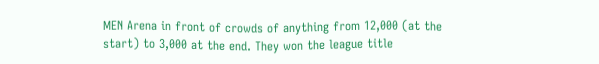MEN Arena in front of crowds of anything from 12,000 (at the start) to 3,000 at the end. They won the league title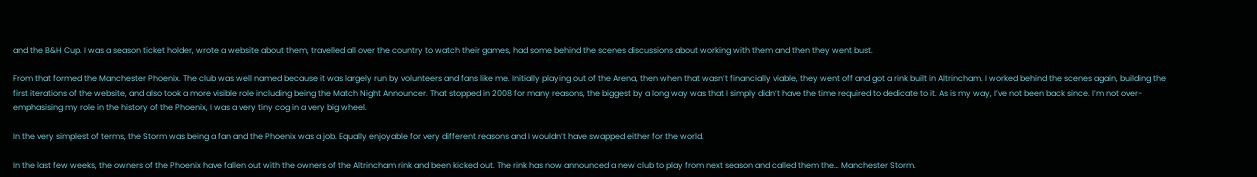and the B&H Cup. I was a season ticket holder, wrote a website about them, travelled all over the country to watch their games, had some behind the scenes discussions about working with them and then they went bust.

From that formed the Manchester Phoenix. The club was well named because it was largely run by volunteers and fans like me. Initially playing out of the Arena, then when that wasn’t financially viable, they went off and got a rink built in Altrincham. I worked behind the scenes again, building the first iterations of the website, and also took a more visible role including being the Match Night Announcer. That stopped in 2008 for many reasons, the biggest by a long way was that I simply didn’t have the time required to dedicate to it. As is my way, I’ve not been back since. I’m not over-emphasising my role in the history of the Phoenix, I was a very tiny cog in a very big wheel.

In the very simplest of terms, the Storm was being a fan and the Phoenix was a job. Equally enjoyable for very different reasons and I wouldn’t have swapped either for the world.

In the last few weeks, the owners of the Phoenix have fallen out with the owners of the Altrincham rink and been kicked out. The rink has now announced a new club to play from next season and called them the… Manchester Storm.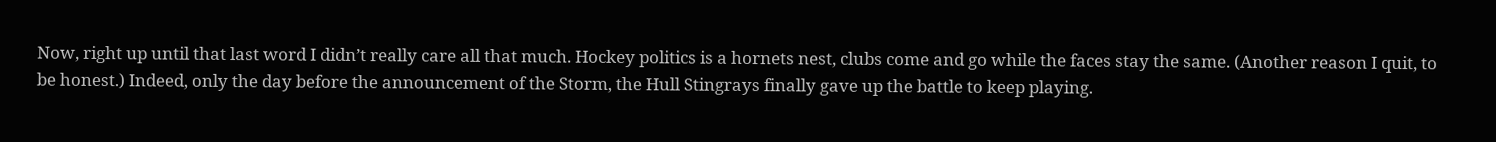Now, right up until that last word I didn’t really care all that much. Hockey politics is a hornets nest, clubs come and go while the faces stay the same. (Another reason I quit, to be honest.) Indeed, only the day before the announcement of the Storm, the Hull Stingrays finally gave up the battle to keep playing.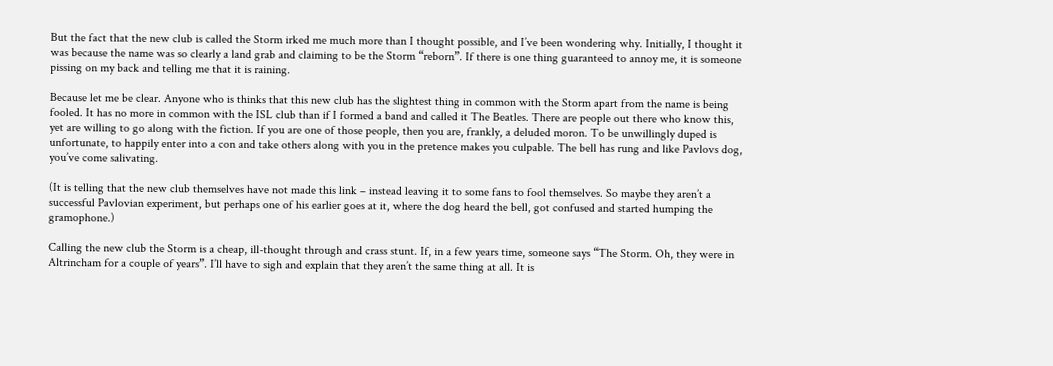But the fact that the new club is called the Storm irked me much more than I thought possible, and I’ve been wondering why. Initially, I thought it was because the name was so clearly a land grab and claiming to be the Storm “reborn”. If there is one thing guaranteed to annoy me, it is someone pissing on my back and telling me that it is raining.

Because let me be clear. Anyone who is thinks that this new club has the slightest thing in common with the Storm apart from the name is being fooled. It has no more in common with the ISL club than if I formed a band and called it The Beatles. There are people out there who know this, yet are willing to go along with the fiction. If you are one of those people, then you are, frankly, a deluded moron. To be unwillingly duped is unfortunate, to happily enter into a con and take others along with you in the pretence makes you culpable. The bell has rung and like Pavlovs dog, you’ve come salivating.

(It is telling that the new club themselves have not made this link – instead leaving it to some fans to fool themselves. So maybe they aren’t a successful Pavlovian experiment, but perhaps one of his earlier goes at it, where the dog heard the bell, got confused and started humping the gramophone.)

Calling the new club the Storm is a cheap, ill-thought through and crass stunt. If, in a few years time, someone says “The Storm. Oh, they were in Altrincham for a couple of years”. I’ll have to sigh and explain that they aren’t the same thing at all. It is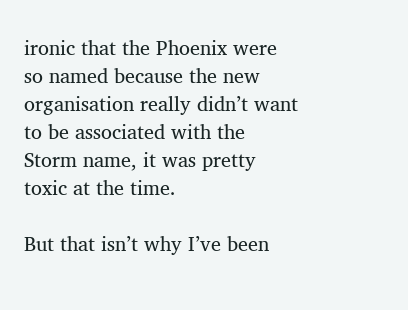ironic that the Phoenix were so named because the new organisation really didn’t want to be associated with the Storm name, it was pretty toxic at the time.

But that isn’t why I’ve been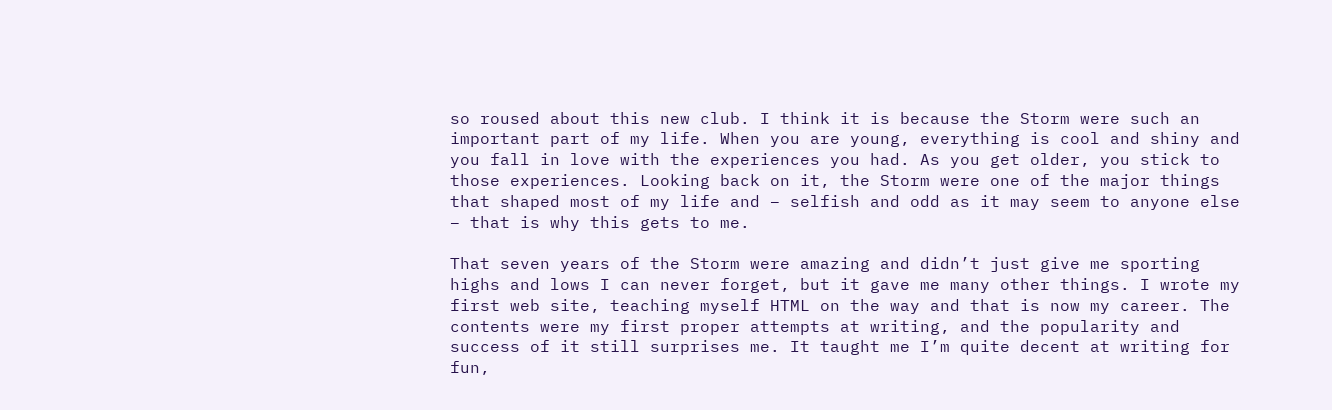so roused about this new club. I think it is because the Storm were such an important part of my life. When you are young, everything is cool and shiny and you fall in love with the experiences you had. As you get older, you stick to those experiences. Looking back on it, the Storm were one of the major things that shaped most of my life and – selfish and odd as it may seem to anyone else – that is why this gets to me.

That seven years of the Storm were amazing and didn’t just give me sporting highs and lows I can never forget, but it gave me many other things. I wrote my first web site, teaching myself HTML on the way and that is now my career. The contents were my first proper attempts at writing, and the popularity and success of it still surprises me. It taught me I’m quite decent at writing for fun,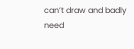can’t draw and badly need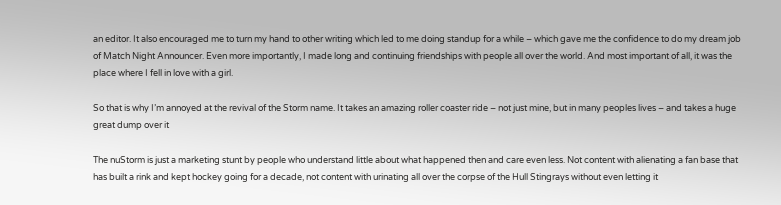an editor. It also encouraged me to turn my hand to other writing which led to me doing standup for a while – which gave me the confidence to do my dream job of Match Night Announcer. Even more importantly, I made long and continuing friendships with people all over the world. And most important of all, it was the place where I fell in love with a girl.

So that is why I’m annoyed at the revival of the Storm name. It takes an amazing roller coaster ride – not just mine, but in many peoples lives – and takes a huge great dump over it

The nuStorm is just a marketing stunt by people who understand little about what happened then and care even less. Not content with alienating a fan base that has built a rink and kept hockey going for a decade, not content with urinating all over the corpse of the Hull Stingrays without even letting it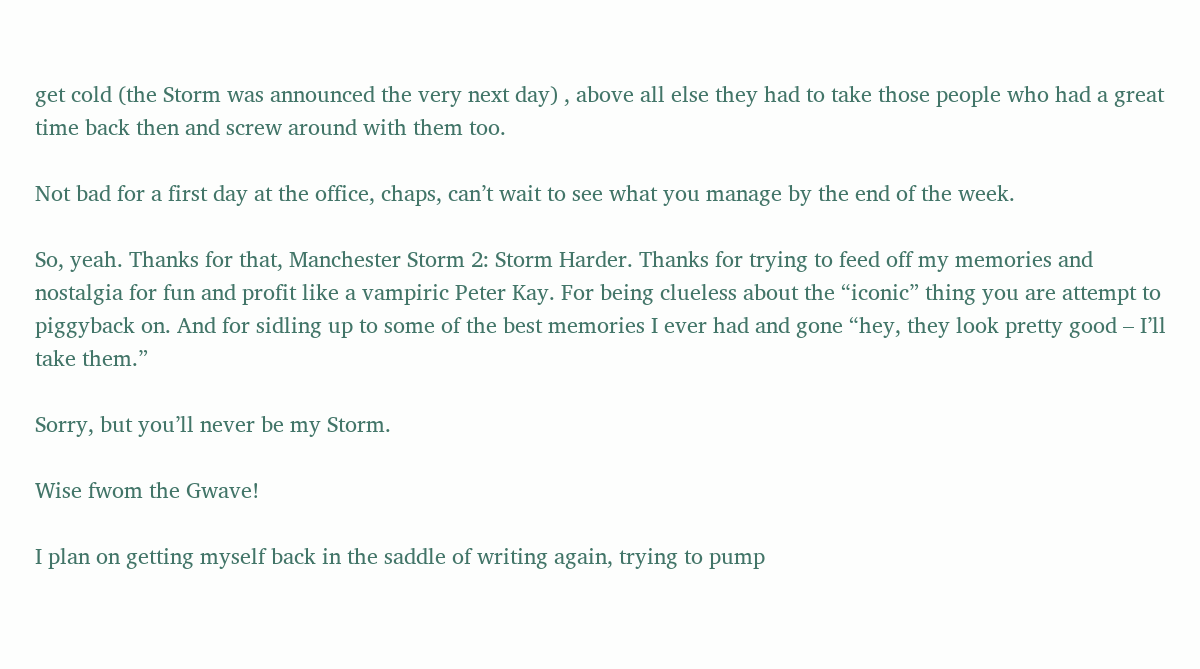get cold (the Storm was announced the very next day) , above all else they had to take those people who had a great time back then and screw around with them too.

Not bad for a first day at the office, chaps, can’t wait to see what you manage by the end of the week.

So, yeah. Thanks for that, Manchester Storm 2: Storm Harder. Thanks for trying to feed off my memories and nostalgia for fun and profit like a vampiric Peter Kay. For being clueless about the “iconic” thing you are attempt to piggyback on. And for sidling up to some of the best memories I ever had and gone “hey, they look pretty good – I’ll take them.”

Sorry, but you’ll never be my Storm.

Wise fwom the Gwave!

I plan on getting myself back in the saddle of writing again, trying to pump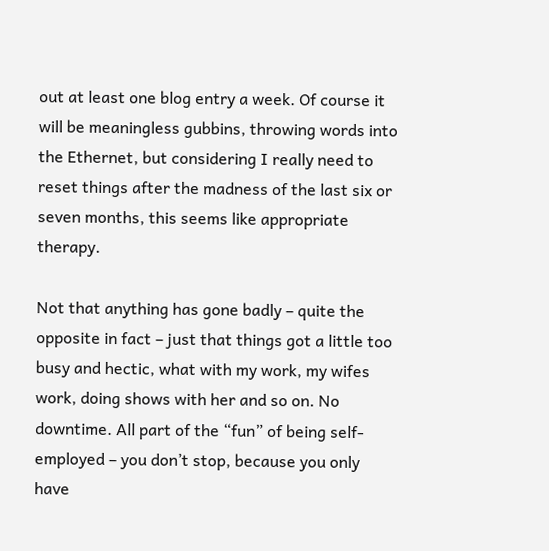out at least one blog entry a week. Of course it will be meaningless gubbins, throwing words into the Ethernet, but considering I really need to reset things after the madness of the last six or seven months, this seems like appropriate therapy.

Not that anything has gone badly – quite the opposite in fact – just that things got a little too busy and hectic, what with my work, my wifes work, doing shows with her and so on. No downtime. All part of the “fun” of being self-employed – you don’t stop, because you only have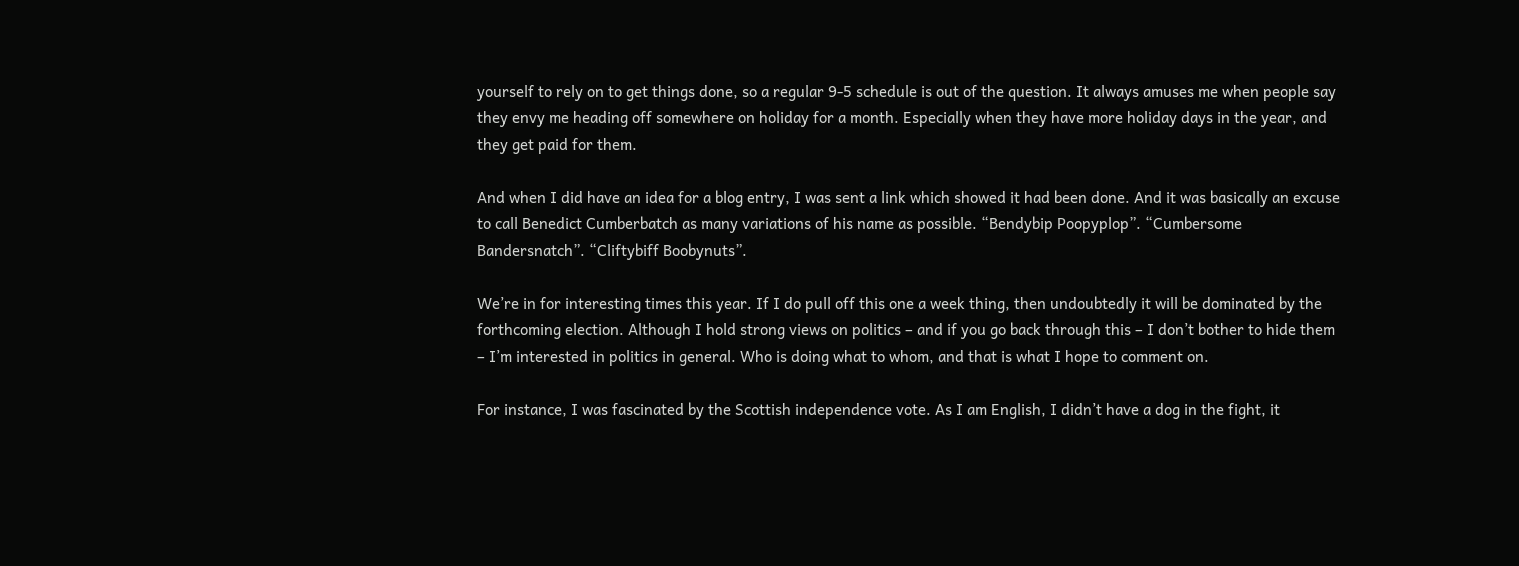yourself to rely on to get things done, so a regular 9-5 schedule is out of the question. It always amuses me when people say they envy me heading off somewhere on holiday for a month. Especially when they have more holiday days in the year, and they get paid for them.

And when I did have an idea for a blog entry, I was sent a link which showed it had been done. And it was basically an excuse to call Benedict Cumberbatch as many variations of his name as possible. “Bendybip Poopyplop”. “Cumbersome Bandersnatch”. “Cliftybiff Boobynuts”.

We’re in for interesting times this year. If I do pull off this one a week thing, then undoubtedly it will be dominated by the forthcoming election. Although I hold strong views on politics – and if you go back through this – I don’t bother to hide them – I’m interested in politics in general. Who is doing what to whom, and that is what I hope to comment on.

For instance, I was fascinated by the Scottish independence vote. As I am English, I didn’t have a dog in the fight, it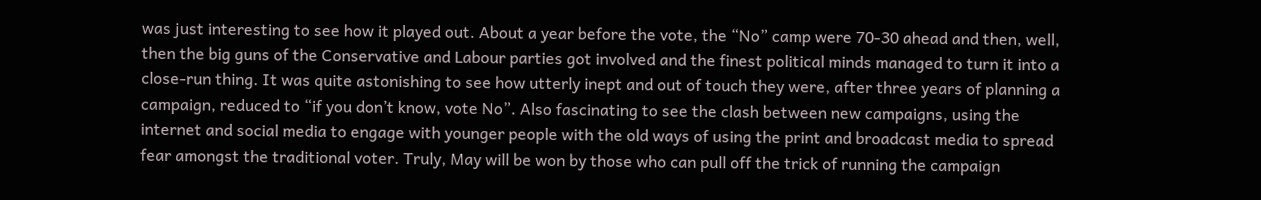was just interesting to see how it played out. About a year before the vote, the “No” camp were 70-30 ahead and then, well, then the big guns of the Conservative and Labour parties got involved and the finest political minds managed to turn it into a close-run thing. It was quite astonishing to see how utterly inept and out of touch they were, after three years of planning a campaign, reduced to “if you don’t know, vote No”. Also fascinating to see the clash between new campaigns, using the internet and social media to engage with younger people with the old ways of using the print and broadcast media to spread fear amongst the traditional voter. Truly, May will be won by those who can pull off the trick of running the campaign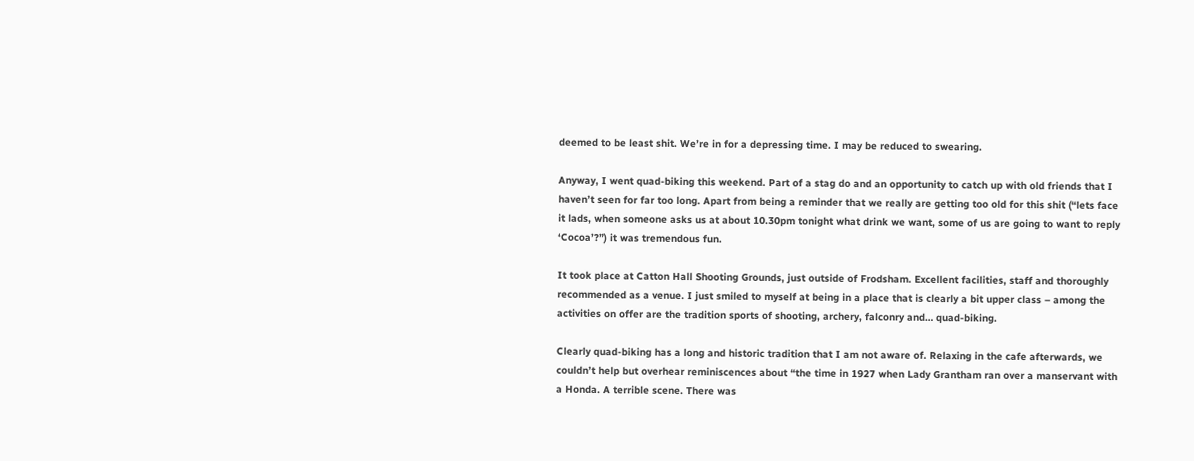deemed to be least shit. We’re in for a depressing time. I may be reduced to swearing.

Anyway, I went quad-biking this weekend. Part of a stag do and an opportunity to catch up with old friends that I haven’t seen for far too long. Apart from being a reminder that we really are getting too old for this shit (“lets face it lads, when someone asks us at about 10.30pm tonight what drink we want, some of us are going to want to reply ‘Cocoa’?”) it was tremendous fun.

It took place at Catton Hall Shooting Grounds, just outside of Frodsham. Excellent facilities, staff and thoroughly recommended as a venue. I just smiled to myself at being in a place that is clearly a bit upper class – among the activities on offer are the tradition sports of shooting, archery, falconry and… quad-biking.

Clearly quad-biking has a long and historic tradition that I am not aware of. Relaxing in the cafe afterwards, we couldn’t help but overhear reminiscences about “the time in 1927 when Lady Grantham ran over a manservant with a Honda. A terrible scene. There was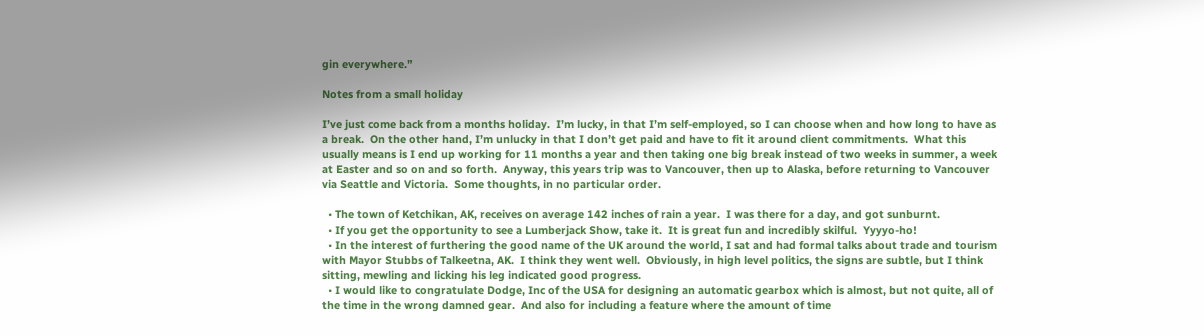gin everywhere.”

Notes from a small holiday

I’ve just come back from a months holiday.  I’m lucky, in that I’m self-employed, so I can choose when and how long to have as a break.  On the other hand, I’m unlucky in that I don’t get paid and have to fit it around client commitments.  What this usually means is I end up working for 11 months a year and then taking one big break instead of two weeks in summer, a week at Easter and so on and so forth.  Anyway, this years trip was to Vancouver, then up to Alaska, before returning to Vancouver via Seattle and Victoria.  Some thoughts, in no particular order.

  • The town of Ketchikan, AK, receives on average 142 inches of rain a year.  I was there for a day, and got sunburnt.
  • If you get the opportunity to see a Lumberjack Show, take it.  It is great fun and incredibly skilful.  Yyyyo-ho!
  • In the interest of furthering the good name of the UK around the world, I sat and had formal talks about trade and tourism with Mayor Stubbs of Talkeetna, AK.  I think they went well.  Obviously, in high level politics, the signs are subtle, but I think sitting, mewling and licking his leg indicated good progress.
  • I would like to congratulate Dodge, Inc of the USA for designing an automatic gearbox which is almost, but not quite, all of the time in the wrong damned gear.  And also for including a feature where the amount of time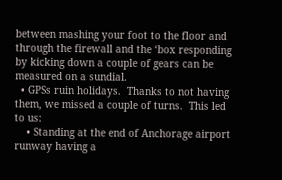between mashing your foot to the floor and through the firewall and the ‘box responding by kicking down a couple of gears can be measured on a sundial.
  • GPSs ruin holidays.  Thanks to not having them, we missed a couple of turns.  This led to us:
    • Standing at the end of Anchorage airport runway having a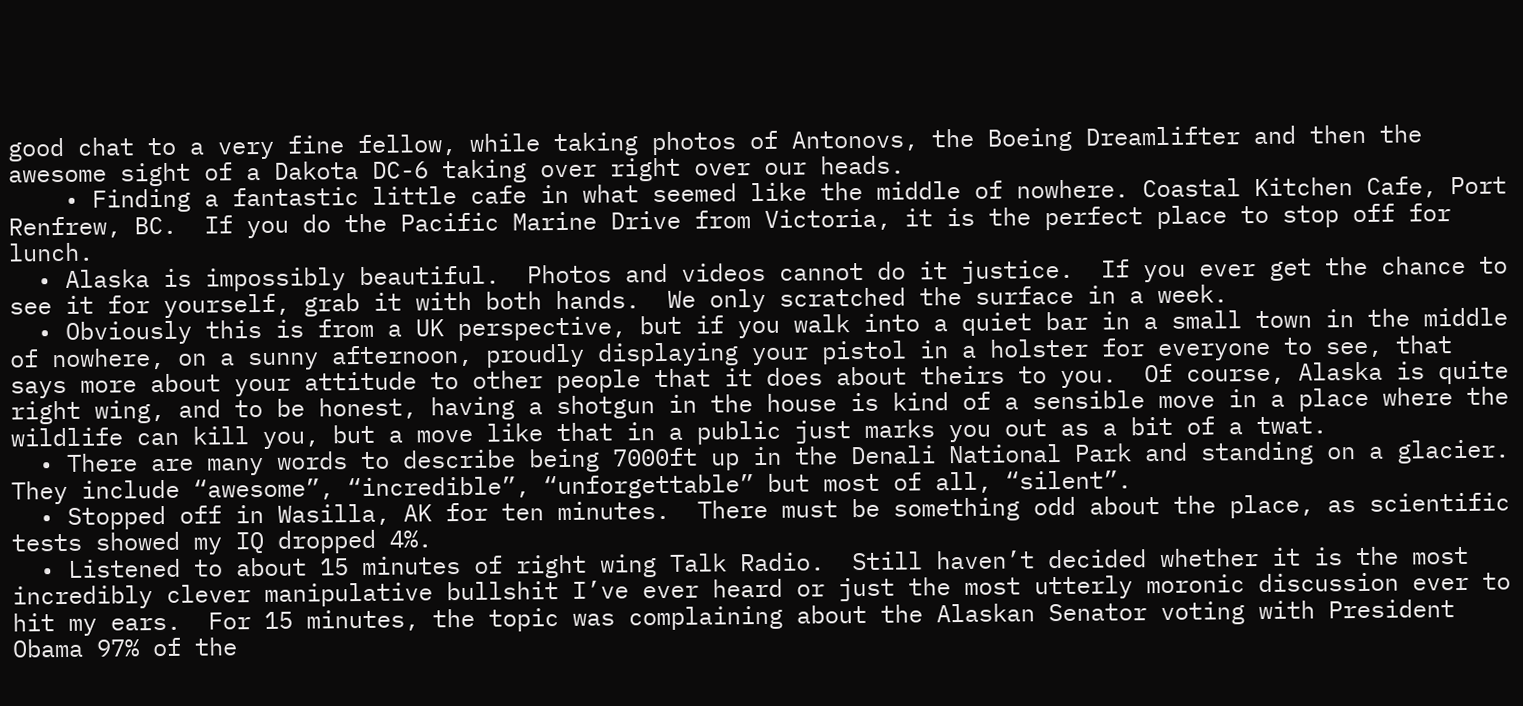good chat to a very fine fellow, while taking photos of Antonovs, the Boeing Dreamlifter and then the awesome sight of a Dakota DC-6 taking over right over our heads.
    • Finding a fantastic little cafe in what seemed like the middle of nowhere. Coastal Kitchen Cafe, Port Renfrew, BC.  If you do the Pacific Marine Drive from Victoria, it is the perfect place to stop off for lunch.
  • Alaska is impossibly beautiful.  Photos and videos cannot do it justice.  If you ever get the chance to see it for yourself, grab it with both hands.  We only scratched the surface in a week.
  • Obviously this is from a UK perspective, but if you walk into a quiet bar in a small town in the middle of nowhere, on a sunny afternoon, proudly displaying your pistol in a holster for everyone to see, that says more about your attitude to other people that it does about theirs to you.  Of course, Alaska is quite right wing, and to be honest, having a shotgun in the house is kind of a sensible move in a place where the wildlife can kill you, but a move like that in a public just marks you out as a bit of a twat.
  • There are many words to describe being 7000ft up in the Denali National Park and standing on a glacier.  They include “awesome”, “incredible”, “unforgettable” but most of all, “silent”.
  • Stopped off in Wasilla, AK for ten minutes.  There must be something odd about the place, as scientific tests showed my IQ dropped 4%.
  • Listened to about 15 minutes of right wing Talk Radio.  Still haven’t decided whether it is the most incredibly clever manipulative bullshit I’ve ever heard or just the most utterly moronic discussion ever to hit my ears.  For 15 minutes, the topic was complaining about the Alaskan Senator voting with President Obama 97% of the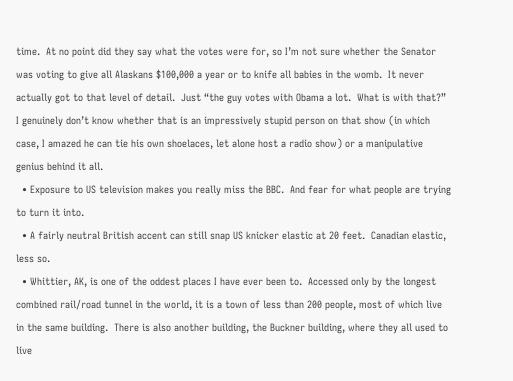time.  At no point did they say what the votes were for, so I’m not sure whether the Senator was voting to give all Alaskans $100,000 a year or to knife all babies in the womb.  It never actually got to that level of detail.  Just “the guy votes with Obama a lot.  What is with that?”  I genuinely don’t know whether that is an impressively stupid person on that show (in which case, I amazed he can tie his own shoelaces, let alone host a radio show) or a manipulative genius behind it all.
  • Exposure to US television makes you really miss the BBC.  And fear for what people are trying to turn it into.
  • A fairly neutral British accent can still snap US knicker elastic at 20 feet.  Canadian elastic, less so.
  • Whittier, AK, is one of the oddest places I have ever been to.  Accessed only by the longest combined rail/road tunnel in the world, it is a town of less than 200 people, most of which live in the same building.  There is also another building, the Buckner building, where they all used to live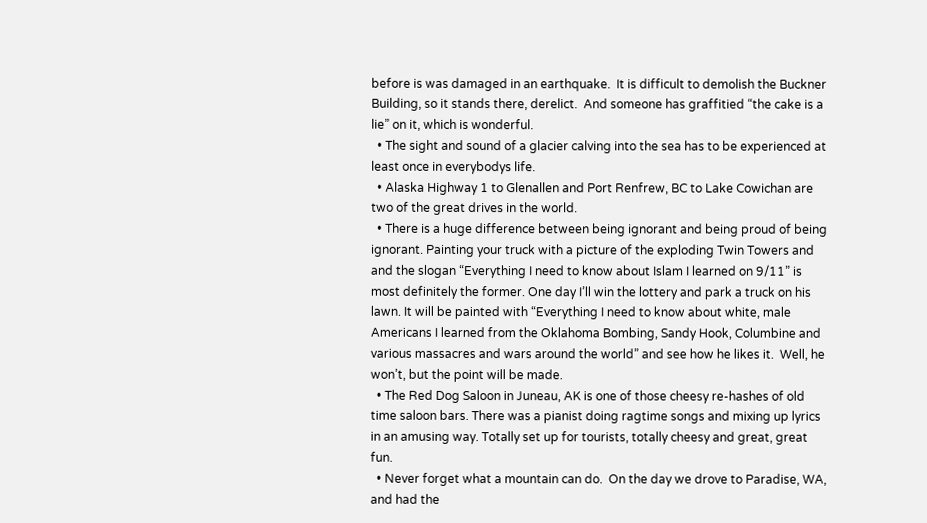before is was damaged in an earthquake.  It is difficult to demolish the Buckner Building, so it stands there, derelict.  And someone has graffitied “the cake is a lie” on it, which is wonderful.
  • The sight and sound of a glacier calving into the sea has to be experienced at least once in everybodys life.
  • Alaska Highway 1 to Glenallen and Port Renfrew, BC to Lake Cowichan are two of the great drives in the world.
  • There is a huge difference between being ignorant and being proud of being ignorant. Painting your truck with a picture of the exploding Twin Towers and and the slogan “Everything I need to know about Islam I learned on 9/11” is most definitely the former. One day I’ll win the lottery and park a truck on his lawn. It will be painted with “Everything I need to know about white, male Americans I learned from the Oklahoma Bombing, Sandy Hook, Columbine and various massacres and wars around the world” and see how he likes it.  Well, he won’t, but the point will be made.
  • The Red Dog Saloon in Juneau, AK is one of those cheesy re-hashes of old time saloon bars. There was a pianist doing ragtime songs and mixing up lyrics in an amusing way. Totally set up for tourists, totally cheesy and great, great fun.
  • Never forget what a mountain can do.  On the day we drove to Paradise, WA, and had the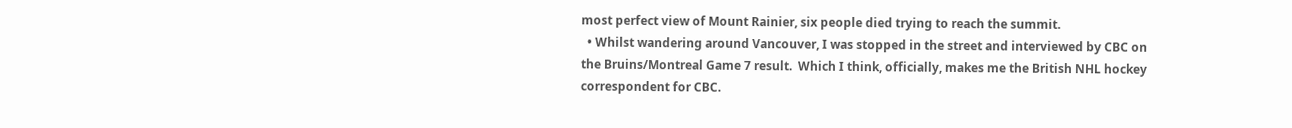most perfect view of Mount Rainier, six people died trying to reach the summit.
  • Whilst wandering around Vancouver, I was stopped in the street and interviewed by CBC on the Bruins/Montreal Game 7 result.  Which I think, officially, makes me the British NHL hockey correspondent for CBC.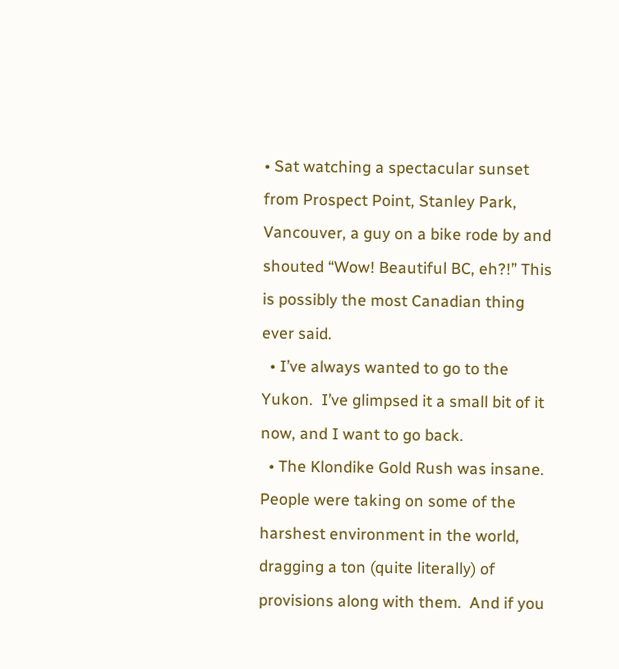• Sat watching a spectacular sunset from Prospect Point, Stanley Park, Vancouver, a guy on a bike rode by and shouted “Wow! Beautiful BC, eh?!” This is possibly the most Canadian thing ever said.
  • I’ve always wanted to go to the Yukon.  I’ve glimpsed it a small bit of it now, and I want to go back.
  • The Klondike Gold Rush was insane.  People were taking on some of the harshest environment in the world, dragging a ton (quite literally) of provisions along with them.  And if you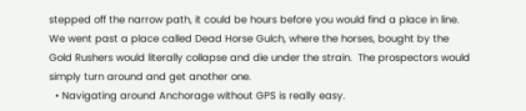stepped off the narrow path, it could be hours before you would find a place in line.  We went past a place called Dead Horse Gulch, where the horses, bought by the Gold Rushers would literally collapse and die under the strain.  The prospectors would simply turn around and get another one.
  • Navigating around Anchorage without GPS is really easy.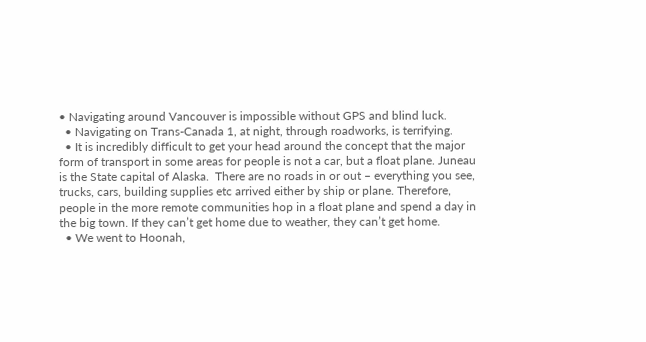• Navigating around Vancouver is impossible without GPS and blind luck.
  • Navigating on Trans-Canada 1, at night, through roadworks, is terrifying.
  • It is incredibly difficult to get your head around the concept that the major form of transport in some areas for people is not a car, but a float plane. Juneau is the State capital of Alaska.  There are no roads in or out – everything you see, trucks, cars, building supplies etc arrived either by ship or plane. Therefore, people in the more remote communities hop in a float plane and spend a day in the big town. If they can’t get home due to weather, they can’t get home.
  • We went to Hoonah,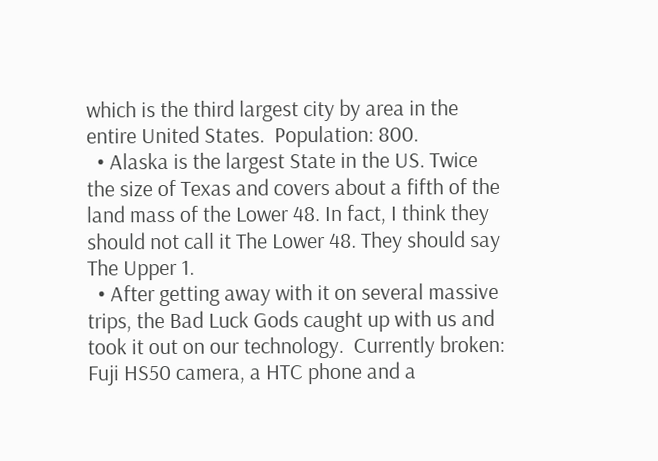which is the third largest city by area in the entire United States.  Population: 800.
  • Alaska is the largest State in the US. Twice the size of Texas and covers about a fifth of the land mass of the Lower 48. In fact, I think they should not call it The Lower 48. They should say The Upper 1.
  • After getting away with it on several massive trips, the Bad Luck Gods caught up with us and took it out on our technology.  Currently broken: Fuji HS50 camera, a HTC phone and a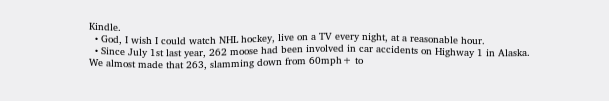Kindle.
  • God, I wish I could watch NHL hockey, live on a TV every night, at a reasonable hour.
  • Since July 1st last year, 262 moose had been involved in car accidents on Highway 1 in Alaska.  We almost made that 263, slamming down from 60mph+ to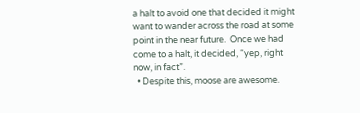a halt to avoid one that decided it might want to wander across the road at some point in the near future.  Once we had come to a halt, it decided, “yep, right now, in fact”.
  • Despite this, moose are awesome.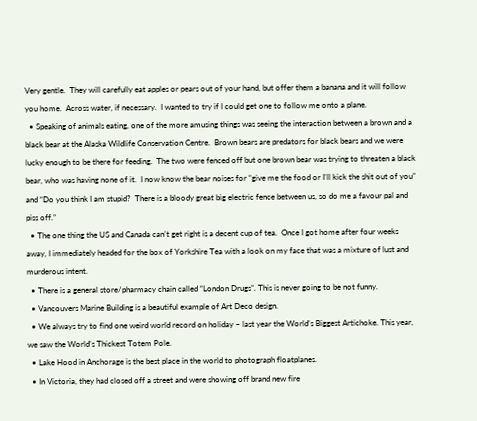Very gentle.  They will carefully eat apples or pears out of your hand, but offer them a banana and it will follow you home.  Across water, if necessary.  I wanted to try if I could get one to follow me onto a plane.
  • Speaking of animals eating, one of the more amusing things was seeing the interaction between a brown and a black bear at the Alaska Wildlife Conservation Centre.  Brown bears are predators for black bears and we were lucky enough to be there for feeding.  The two were fenced off but one brown bear was trying to threaten a black bear, who was having none of it.  I now know the bear noises for “give me the food or I’ll kick the shit out of you” and “Do you think I am stupid?  There is a bloody great big electric fence between us, so do me a favour pal and piss off.”
  • The one thing the US and Canada can’t get right is a decent cup of tea.  Once I got home after four weeks away, I immediately headed for the box of Yorkshire Tea with a look on my face that was a mixture of lust and murderous intent.
  • There is a general store/pharmacy chain called “London Drugs”. This is never going to be not funny.
  • Vancouvers Marine Building is a beautiful example of Art Deco design.
  • We always try to find one weird world record on holiday – last year the World’s Biggest Artichoke. This year, we saw the World’s Thickest Totem Pole.
  • Lake Hood in Anchorage is the best place in the world to photograph floatplanes.
  • In Victoria, they had closed off a street and were showing off brand new fire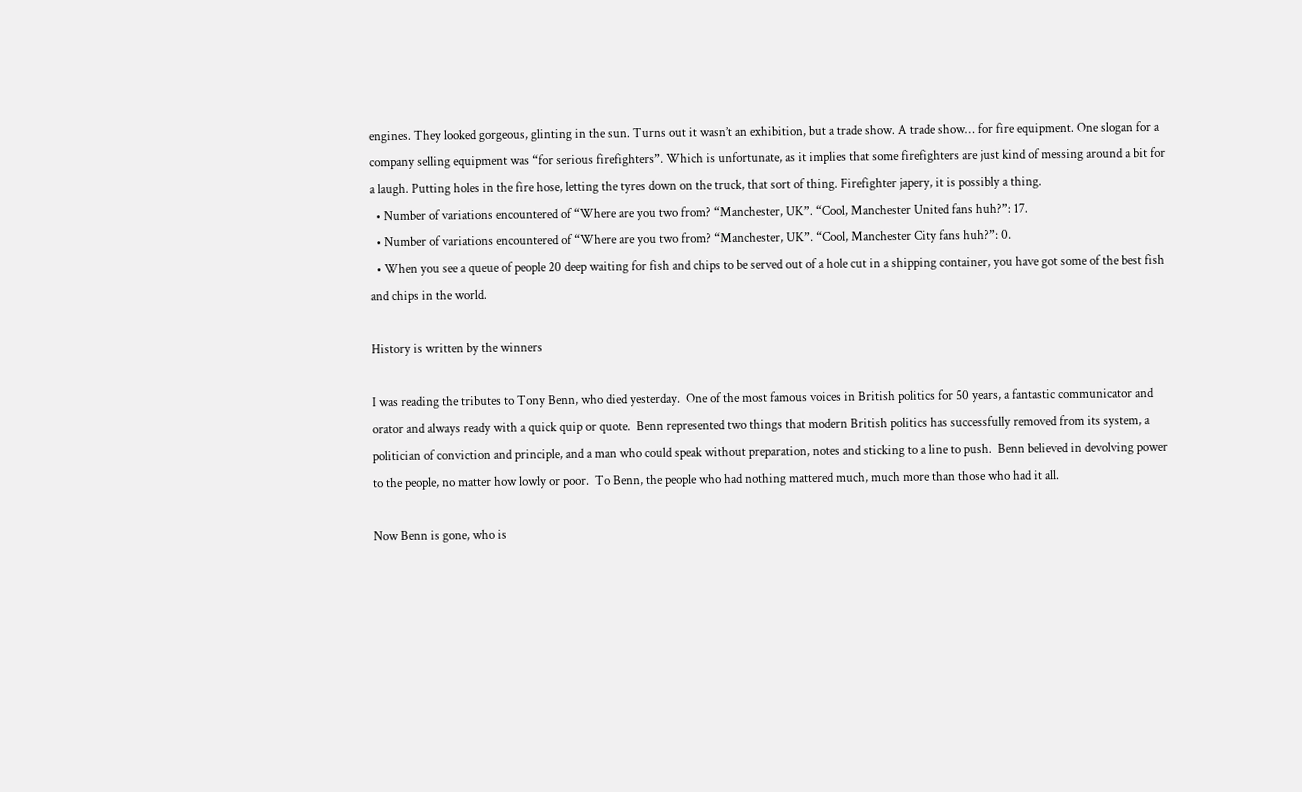engines. They looked gorgeous, glinting in the sun. Turns out it wasn’t an exhibition, but a trade show. A trade show… for fire equipment. One slogan for a company selling equipment was “for serious firefighters”. Which is unfortunate, as it implies that some firefighters are just kind of messing around a bit for a laugh. Putting holes in the fire hose, letting the tyres down on the truck, that sort of thing. Firefighter japery, it is possibly a thing.
  • Number of variations encountered of “Where are you two from? “Manchester, UK”. “Cool, Manchester United fans huh?”: 17.
  • Number of variations encountered of “Where are you two from? “Manchester, UK”. “Cool, Manchester City fans huh?”: 0.
  • When you see a queue of people 20 deep waiting for fish and chips to be served out of a hole cut in a shipping container, you have got some of the best fish and chips in the world.

History is written by the winners

I was reading the tributes to Tony Benn, who died yesterday.  One of the most famous voices in British politics for 50 years, a fantastic communicator and orator and always ready with a quick quip or quote.  Benn represented two things that modern British politics has successfully removed from its system, a politician of conviction and principle, and a man who could speak without preparation, notes and sticking to a line to push.  Benn believed in devolving power to the people, no matter how lowly or poor.  To Benn, the people who had nothing mattered much, much more than those who had it all.

Now Benn is gone, who is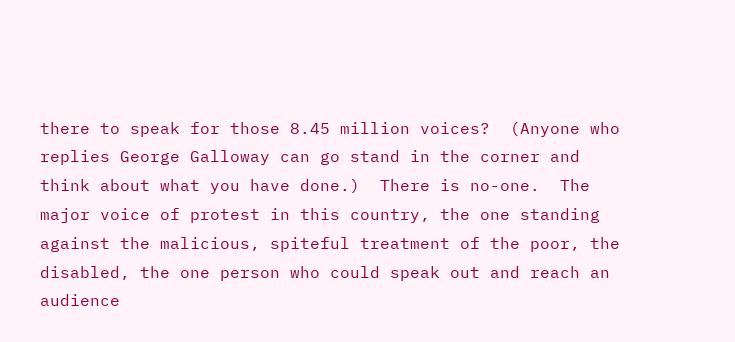there to speak for those 8.45 million voices?  (Anyone who replies George Galloway can go stand in the corner and think about what you have done.)  There is no-one.  The major voice of protest in this country, the one standing against the malicious, spiteful treatment of the poor, the disabled, the one person who could speak out and reach an audience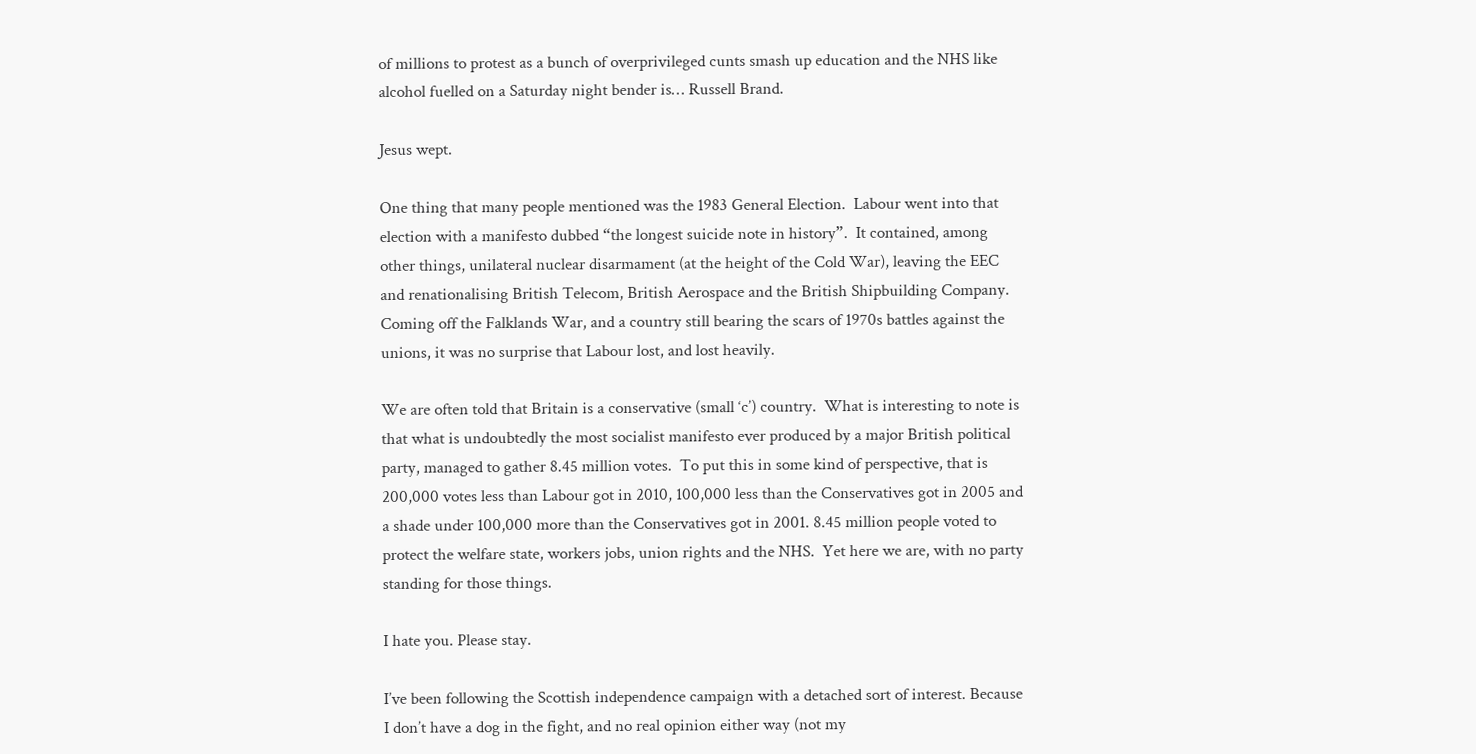of millions to protest as a bunch of overprivileged cunts smash up education and the NHS like alcohol fuelled on a Saturday night bender is… Russell Brand.

Jesus wept.

One thing that many people mentioned was the 1983 General Election.  Labour went into that election with a manifesto dubbed “the longest suicide note in history”.  It contained, among other things, unilateral nuclear disarmament (at the height of the Cold War), leaving the EEC and renationalising British Telecom, British Aerospace and the British Shipbuilding Company.  Coming off the Falklands War, and a country still bearing the scars of 1970s battles against the unions, it was no surprise that Labour lost, and lost heavily.

We are often told that Britain is a conservative (small ‘c’) country.  What is interesting to note is that what is undoubtedly the most socialist manifesto ever produced by a major British political party, managed to gather 8.45 million votes.  To put this in some kind of perspective, that is 200,000 votes less than Labour got in 2010, 100,000 less than the Conservatives got in 2005 and a shade under 100,000 more than the Conservatives got in 2001. 8.45 million people voted to protect the welfare state, workers jobs, union rights and the NHS.  Yet here we are, with no party standing for those things.

I hate you. Please stay.

I’ve been following the Scottish independence campaign with a detached sort of interest. Because I don’t have a dog in the fight, and no real opinion either way (not my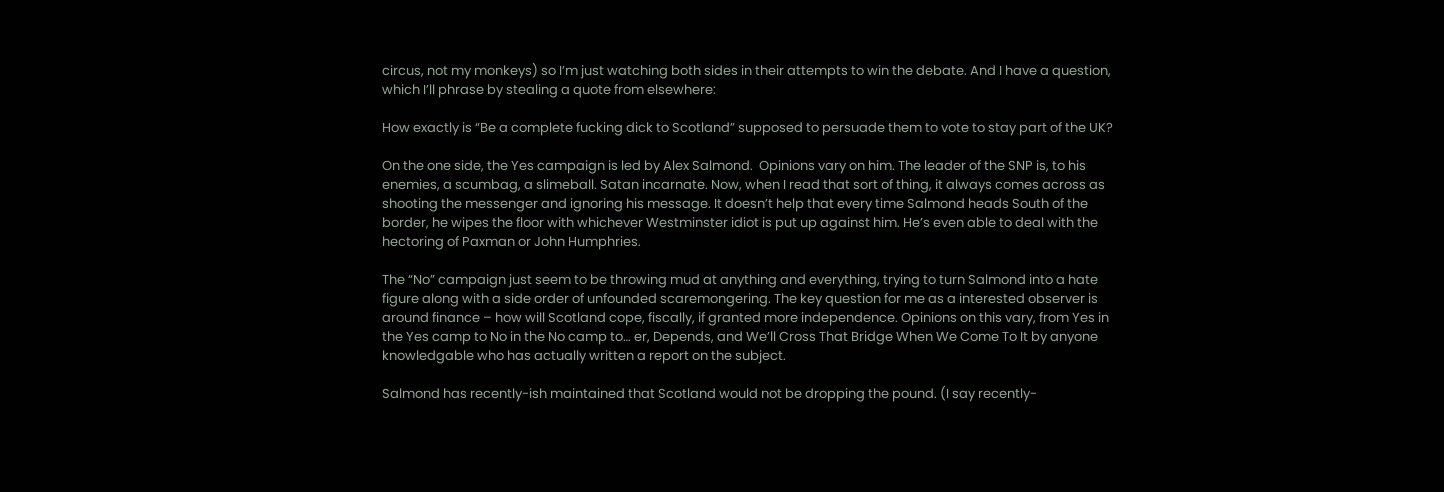circus, not my monkeys) so I’m just watching both sides in their attempts to win the debate. And I have a question, which I’ll phrase by stealing a quote from elsewhere:

How exactly is “Be a complete fucking dick to Scotland” supposed to persuade them to vote to stay part of the UK?

On the one side, the Yes campaign is led by Alex Salmond.  Opinions vary on him. The leader of the SNP is, to his enemies, a scumbag, a slimeball. Satan incarnate. Now, when I read that sort of thing, it always comes across as shooting the messenger and ignoring his message. It doesn’t help that every time Salmond heads South of the border, he wipes the floor with whichever Westminster idiot is put up against him. He’s even able to deal with the hectoring of Paxman or John Humphries.

The “No” campaign just seem to be throwing mud at anything and everything, trying to turn Salmond into a hate figure along with a side order of unfounded scaremongering. The key question for me as a interested observer is around finance – how will Scotland cope, fiscally, if granted more independence. Opinions on this vary, from Yes in the Yes camp to No in the No camp to… er, Depends, and We’ll Cross That Bridge When We Come To It by anyone knowledgable who has actually written a report on the subject.

Salmond has recently-ish maintained that Scotland would not be dropping the pound. (I say recently-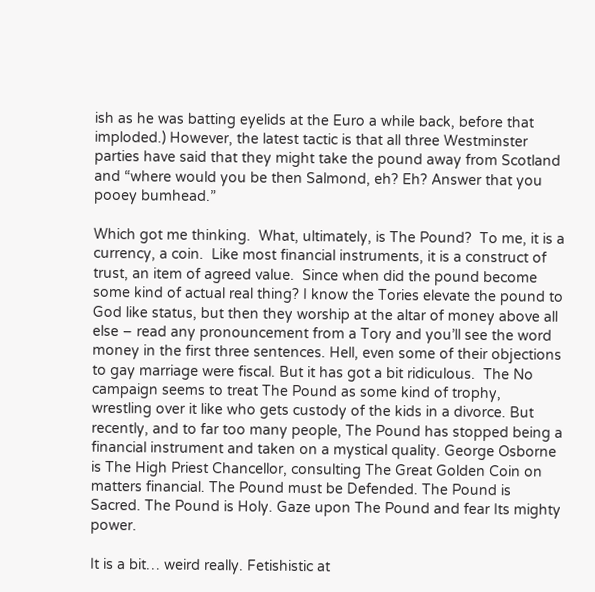ish as he was batting eyelids at the Euro a while back, before that imploded.) However, the latest tactic is that all three Westminster parties have said that they might take the pound away from Scotland and “where would you be then Salmond, eh? Eh? Answer that you pooey bumhead.”

Which got me thinking.  What, ultimately, is The Pound?  To me, it is a currency, a coin.  Like most financial instruments, it is a construct of trust, an item of agreed value.  Since when did the pound become some kind of actual real thing? I know the Tories elevate the pound to God like status, but then they worship at the altar of money above all else – read any pronouncement from a Tory and you’ll see the word money in the first three sentences. Hell, even some of their objections to gay marriage were fiscal. But it has got a bit ridiculous.  The No campaign seems to treat The Pound as some kind of trophy, wrestling over it like who gets custody of the kids in a divorce. But recently, and to far too many people, The Pound has stopped being a financial instrument and taken on a mystical quality. George Osborne is The High Priest Chancellor, consulting The Great Golden Coin on matters financial. The Pound must be Defended. The Pound is Sacred. The Pound is Holy. Gaze upon The Pound and fear Its mighty power.

It is a bit… weird really. Fetishistic at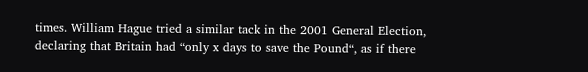times. William Hague tried a similar tack in the 2001 General Election, declaring that Britain had “only x days to save the Pound“, as if there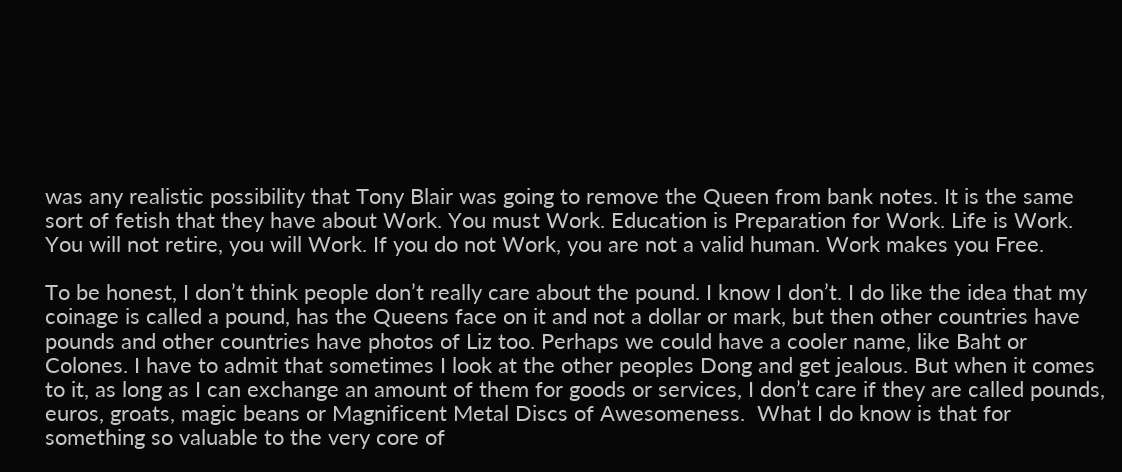was any realistic possibility that Tony Blair was going to remove the Queen from bank notes. It is the same sort of fetish that they have about Work. You must Work. Education is Preparation for Work. Life is Work. You will not retire, you will Work. If you do not Work, you are not a valid human. Work makes you Free.

To be honest, I don’t think people don’t really care about the pound. I know I don’t. I do like the idea that my coinage is called a pound, has the Queens face on it and not a dollar or mark, but then other countries have pounds and other countries have photos of Liz too. Perhaps we could have a cooler name, like Baht or Colones. I have to admit that sometimes I look at the other peoples Dong and get jealous. But when it comes to it, as long as I can exchange an amount of them for goods or services, I don’t care if they are called pounds, euros, groats, magic beans or Magnificent Metal Discs of Awesomeness.  What I do know is that for something so valuable to the very core of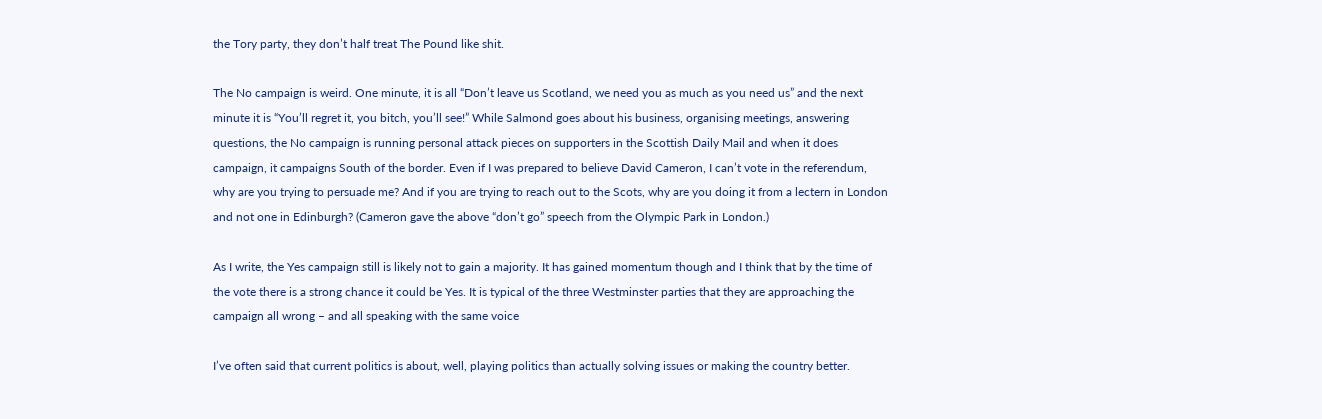the Tory party, they don’t half treat The Pound like shit.

The No campaign is weird. One minute, it is all “Don’t leave us Scotland, we need you as much as you need us” and the next minute it is “You’ll regret it, you bitch, you’ll see!” While Salmond goes about his business, organising meetings, answering questions, the No campaign is running personal attack pieces on supporters in the Scottish Daily Mail and when it does campaign, it campaigns South of the border. Even if I was prepared to believe David Cameron, I can’t vote in the referendum, why are you trying to persuade me? And if you are trying to reach out to the Scots, why are you doing it from a lectern in London and not one in Edinburgh? (Cameron gave the above “don’t go” speech from the Olympic Park in London.)

As I write, the Yes campaign still is likely not to gain a majority. It has gained momentum though and I think that by the time of the vote there is a strong chance it could be Yes. It is typical of the three Westminster parties that they are approaching the campaign all wrong – and all speaking with the same voice

I’ve often said that current politics is about, well, playing politics than actually solving issues or making the country better.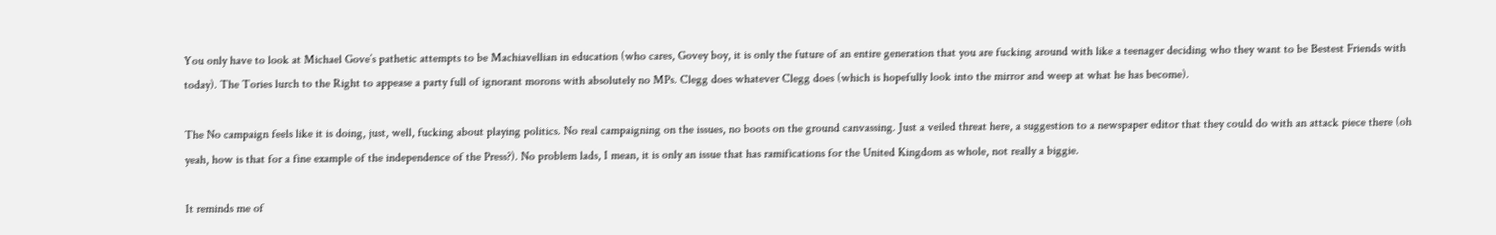You only have to look at Michael Gove’s pathetic attempts to be Machiavellian in education (who cares, Govey boy, it is only the future of an entire generation that you are fucking around with like a teenager deciding who they want to be Bestest Friends with today). The Tories lurch to the Right to appease a party full of ignorant morons with absolutely no MPs. Clegg does whatever Clegg does (which is hopefully look into the mirror and weep at what he has become).

The No campaign feels like it is doing, just, well, fucking about playing politics. No real campaigning on the issues, no boots on the ground canvassing. Just a veiled threat here, a suggestion to a newspaper editor that they could do with an attack piece there (oh yeah, how is that for a fine example of the independence of the Press?). No problem lads, I mean, it is only an issue that has ramifications for the United Kingdom as whole, not really a biggie.

It reminds me of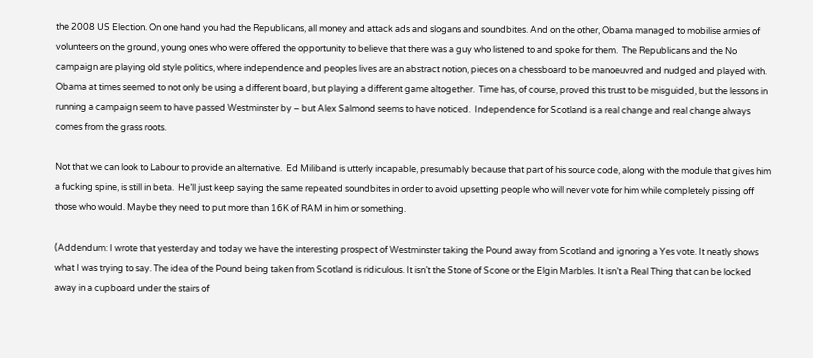the 2008 US Election. On one hand you had the Republicans, all money and attack ads and slogans and soundbites. And on the other, Obama managed to mobilise armies of volunteers on the ground, young ones who were offered the opportunity to believe that there was a guy who listened to and spoke for them.  The Republicans and the No campaign are playing old style politics, where independence and peoples lives are an abstract notion, pieces on a chessboard to be manoeuvred and nudged and played with. Obama at times seemed to not only be using a different board, but playing a different game altogether.  Time has, of course, proved this trust to be misguided, but the lessons in running a campaign seem to have passed Westminster by – but Alex Salmond seems to have noticed.  Independence for Scotland is a real change and real change always comes from the grass roots.

Not that we can look to Labour to provide an alternative.  Ed Miliband is utterly incapable, presumably because that part of his source code, along with the module that gives him a fucking spine, is still in beta.  He’ll just keep saying the same repeated soundbites in order to avoid upsetting people who will never vote for him while completely pissing off those who would. Maybe they need to put more than 16K of RAM in him or something.

(Addendum: I wrote that yesterday and today we have the interesting prospect of Westminster taking the Pound away from Scotland and ignoring a Yes vote. It neatly shows what I was trying to say. The idea of the Pound being taken from Scotland is ridiculous. It isn’t the Stone of Scone or the Elgin Marbles. It isn’t a Real Thing that can be locked away in a cupboard under the stairs of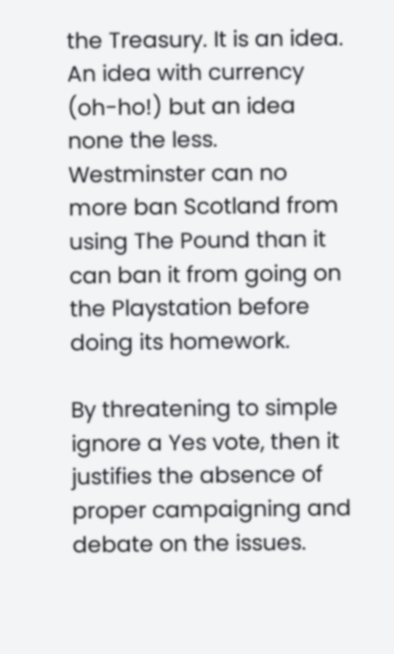the Treasury. It is an idea. An idea with currency (oh-ho!) but an idea none the less. Westminster can no more ban Scotland from using The Pound than it can ban it from going on the Playstation before doing its homework.

By threatening to simple ignore a Yes vote, then it justifies the absence of proper campaigning and debate on the issues.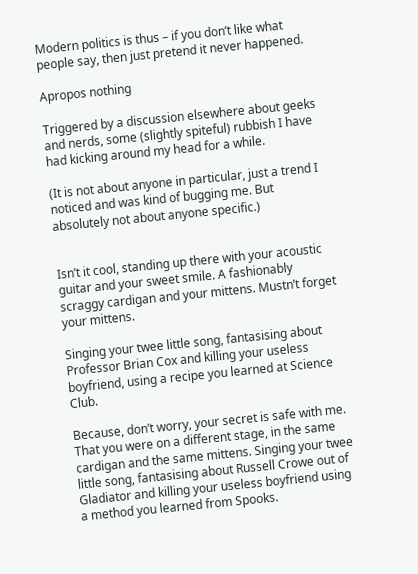Modern politics is thus – if you don’t like what people say, then just pretend it never happened.

Apropos nothing

Triggered by a discussion elsewhere about geeks and nerds, some (slightly spiteful) rubbish I have had kicking around my head for a while.

(It is not about anyone in particular, just a trend I noticed and was kind of bugging me. But absolutely not about anyone specific.)


Isn’t it cool, standing up there with your acoustic guitar and your sweet smile. A fashionably scraggy cardigan and your mittens. Mustn’t forget your mittens.

Singing your twee little song, fantasising about Professor Brian Cox and killing your useless boyfriend, using a recipe you learned at Science Club.

Because, don’t worry, your secret is safe with me. That you were on a different stage, in the same cardigan and the same mittens. Singing your twee little song, fantasising about Russell Crowe out of Gladiator and killing your useless boyfriend using a method you learned from Spooks.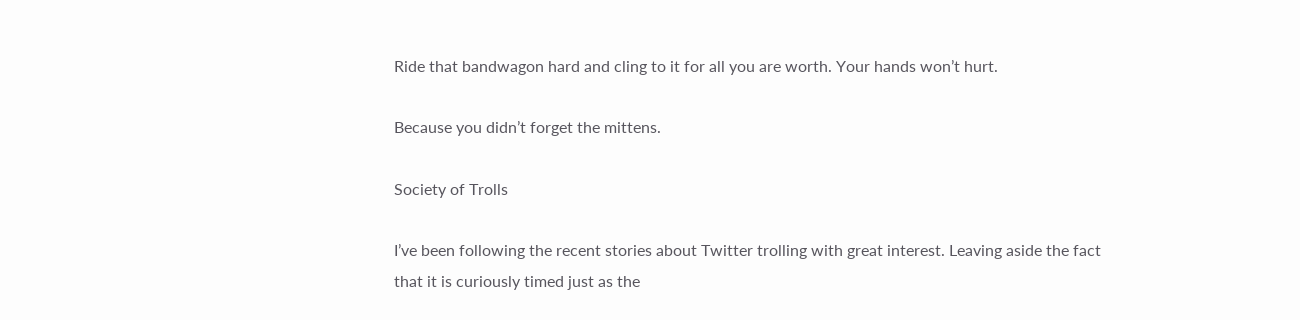Ride that bandwagon hard and cling to it for all you are worth. Your hands won’t hurt.

Because you didn’t forget the mittens.

Society of Trolls

I’ve been following the recent stories about Twitter trolling with great interest. Leaving aside the fact that it is curiously timed just as the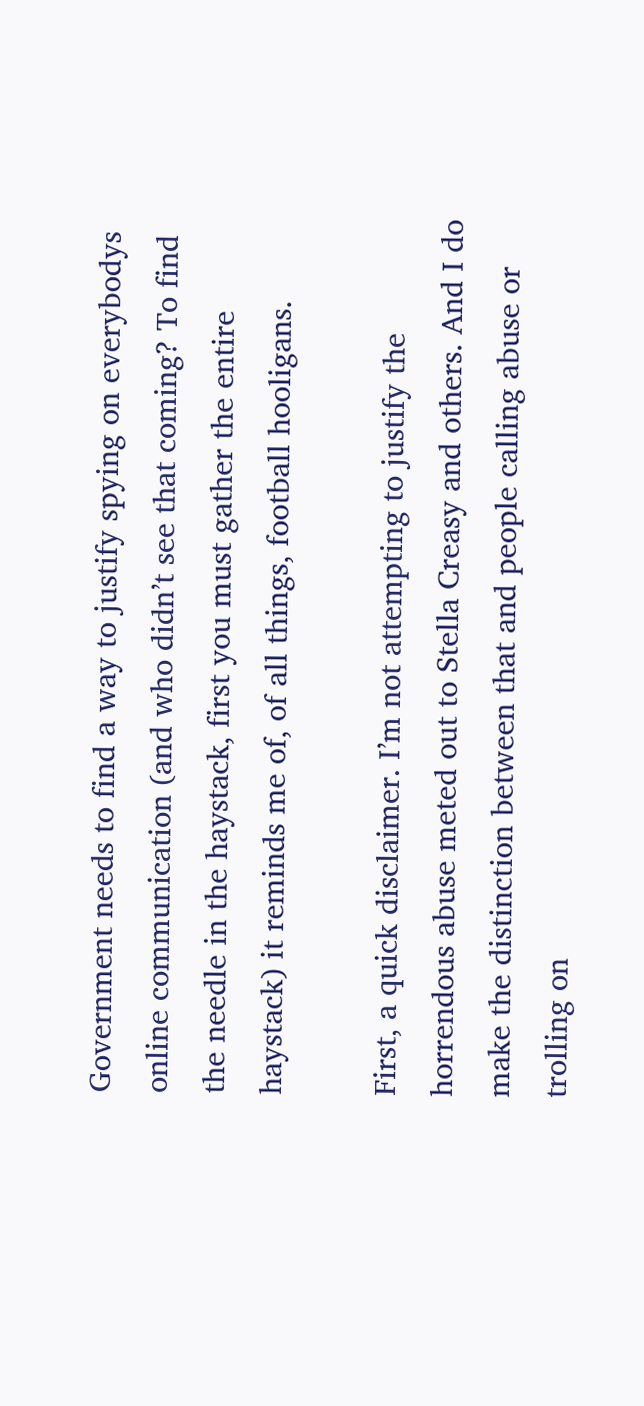Government needs to find a way to justify spying on everybodys online communication (and who didn’t see that coming? To find the needle in the haystack, first you must gather the entire haystack) it reminds me of, of all things, football hooligans.

First, a quick disclaimer. I’m not attempting to justify the horrendous abuse meted out to Stella Creasy and others. And I do make the distinction between that and people calling abuse or trolling on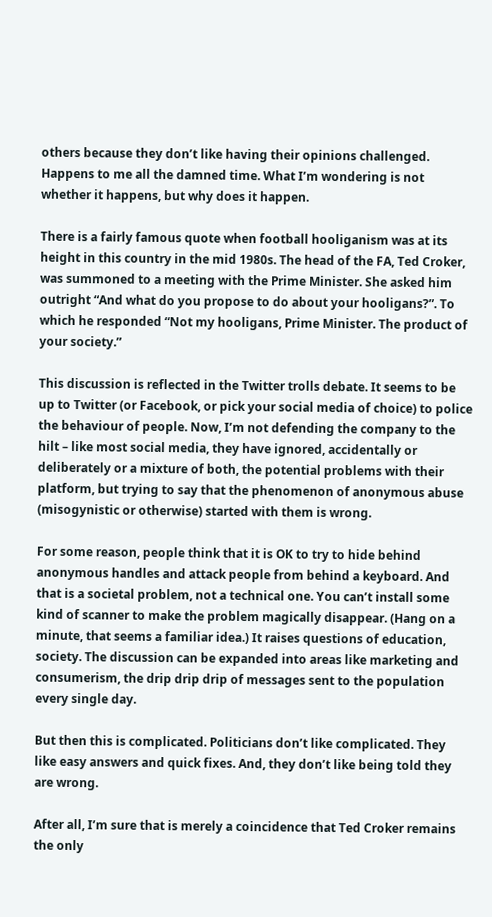others because they don’t like having their opinions challenged. Happens to me all the damned time. What I’m wondering is not whether it happens, but why does it happen.

There is a fairly famous quote when football hooliganism was at its height in this country in the mid 1980s. The head of the FA, Ted Croker, was summoned to a meeting with the Prime Minister. She asked him outright “And what do you propose to do about your hooligans?”. To which he responded “Not my hooligans, Prime Minister. The product of your society.”

This discussion is reflected in the Twitter trolls debate. It seems to be up to Twitter (or Facebook, or pick your social media of choice) to police the behaviour of people. Now, I’m not defending the company to the hilt – like most social media, they have ignored, accidentally or deliberately or a mixture of both, the potential problems with their platform, but trying to say that the phenomenon of anonymous abuse (misogynistic or otherwise) started with them is wrong.

For some reason, people think that it is OK to try to hide behind anonymous handles and attack people from behind a keyboard. And that is a societal problem, not a technical one. You can’t install some kind of scanner to make the problem magically disappear. (Hang on a minute, that seems a familiar idea.) It raises questions of education, society. The discussion can be expanded into areas like marketing and consumerism, the drip drip drip of messages sent to the population every single day.

But then this is complicated. Politicians don’t like complicated. They like easy answers and quick fixes. And, they don’t like being told they are wrong.

After all, I’m sure that is merely a coincidence that Ted Croker remains the only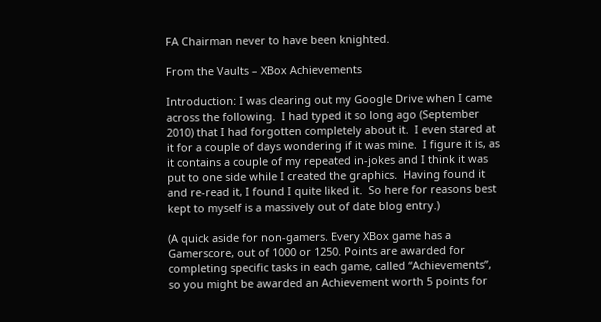FA Chairman never to have been knighted.

From the Vaults – XBox Achievements

Introduction: I was clearing out my Google Drive when I came across the following.  I had typed it so long ago (September 2010) that I had forgotten completely about it.  I even stared at it for a couple of days wondering if it was mine.  I figure it is, as it contains a couple of my repeated in-jokes and I think it was put to one side while I created the graphics.  Having found it and re-read it, I found I quite liked it.  So here for reasons best kept to myself is a massively out of date blog entry.)

(A quick aside for non-gamers. Every XBox game has a Gamerscore, out of 1000 or 1250. Points are awarded for completing specific tasks in each game, called “Achievements”, so you might be awarded an Achievement worth 5 points for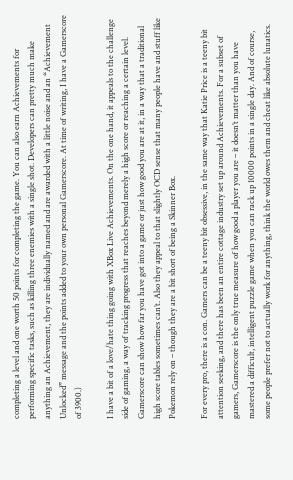completing a level and one worth 50 points for completing the game. You can also earn Achievements for performing specific tasks, such as killing three enemies with a single shot. Developers can pretty much make anything an Achievement, they are individually named and are awarded with a little noise and an “Achievement Unlocked” message and the points added to your own personal Gamerscore. At time of writing, I have a Gamerscore of 3900.)

I have a bit of a love/hate thing going with XBox Live Achievements. On the one hand, it appeals to the challenge side of gaming, a way of tracking progress that reaches beyond merely a high score or reaching a certain level. Gamerscore can show how far you have got into a game or just how good you are at it, in a way that a traditional high score tables sometimes can’t. Also they appeal to that slightly OCD sense that many people have and stuff like Pokemon rely on – though they are a bit short of being a Skinner Box.

For every pro, there is a con. Gamers can be a teeny bit obsessive, in the same way that Katie Price is a teeny bit attention seeking, and there has been an entire cottage industry set up around Achievements. For a subset of gamers, Gamerscore is the only true measure of how good a player you are – it doesn’t matter than you have mastered a difficult, intelligent puzzle game when you can rack up 10000 points in a single day. And of course, some people prefer not to actually work for anything, think the world owes them and cheat like absolute lunatics.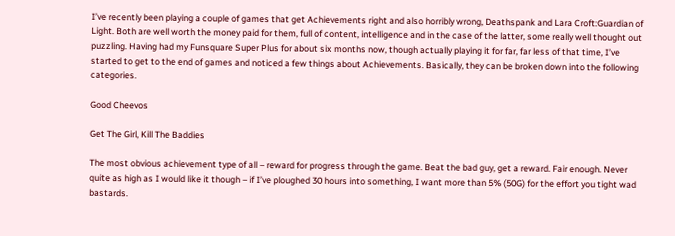I’ve recently been playing a couple of games that get Achievements right and also horribly wrong, Deathspank and Lara Croft:Guardian of Light. Both are well worth the money paid for them, full of content, intelligence and in the case of the latter, some really well thought out puzzling. Having had my Funsquare Super Plus for about six months now, though actually playing it for far, far less of that time, I’ve started to get to the end of games and noticed a few things about Achievements. Basically, they can be broken down into the following categories.

Good Cheevos

Get The Girl, Kill The Baddies

The most obvious achievement type of all – reward for progress through the game. Beat the bad guy, get a reward. Fair enough. Never quite as high as I would like it though – if I’ve ploughed 30 hours into something, I want more than 5% (50G) for the effort you tight wad bastards.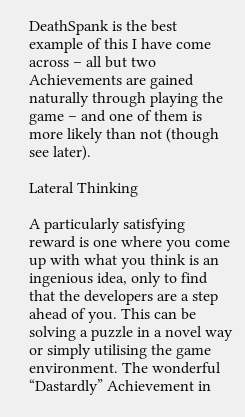DeathSpank is the best example of this I have come across – all but two Achievements are gained naturally through playing the game – and one of them is more likely than not (though see later).

Lateral Thinking

A particularly satisfying reward is one where you come up with what you think is an ingenious idea, only to find that the developers are a step ahead of you. This can be solving a puzzle in a novel way or simply utilising the game environment. The wonderful “Dastardly” Achievement in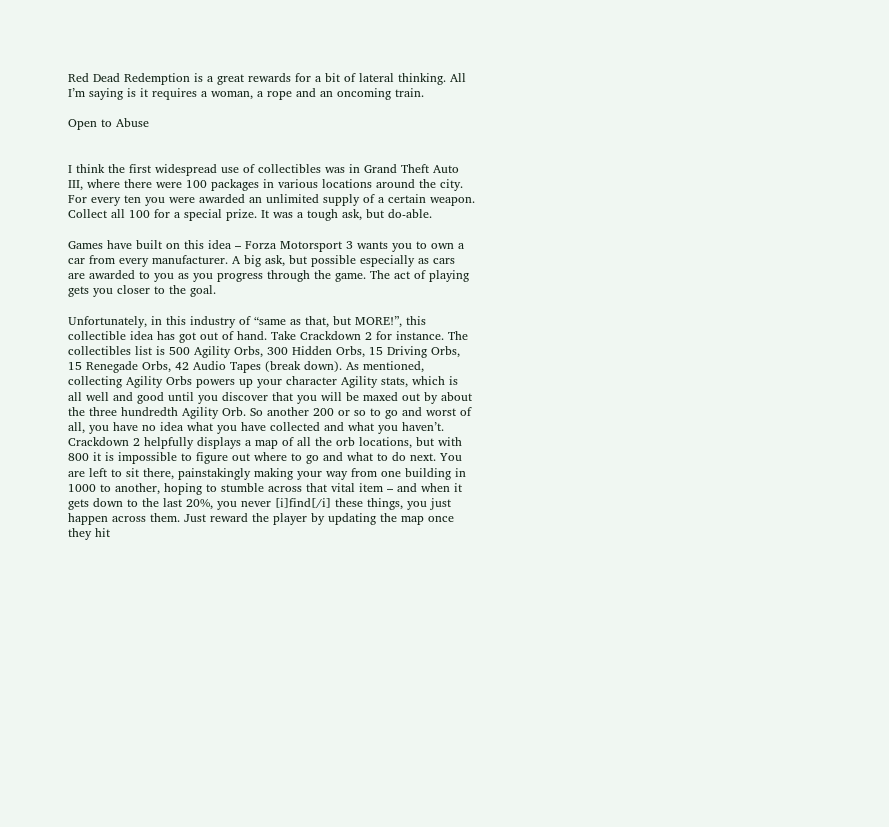Red Dead Redemption is a great rewards for a bit of lateral thinking. All I’m saying is it requires a woman, a rope and an oncoming train.

Open to Abuse


I think the first widespread use of collectibles was in Grand Theft Auto III, where there were 100 packages in various locations around the city. For every ten you were awarded an unlimited supply of a certain weapon. Collect all 100 for a special prize. It was a tough ask, but do-able.

Games have built on this idea – Forza Motorsport 3 wants you to own a car from every manufacturer. A big ask, but possible especially as cars are awarded to you as you progress through the game. The act of playing gets you closer to the goal.

Unfortunately, in this industry of “same as that, but MORE!”, this collectible idea has got out of hand. Take Crackdown 2 for instance. The collectibles list is 500 Agility Orbs, 300 Hidden Orbs, 15 Driving Orbs, 15 Renegade Orbs, 42 Audio Tapes (break down). As mentioned, collecting Agility Orbs powers up your character Agility stats, which is all well and good until you discover that you will be maxed out by about the three hundredth Agility Orb. So another 200 or so to go and worst of all, you have no idea what you have collected and what you haven’t. Crackdown 2 helpfully displays a map of all the orb locations, but with 800 it is impossible to figure out where to go and what to do next. You are left to sit there, painstakingly making your way from one building in 1000 to another, hoping to stumble across that vital item – and when it gets down to the last 20%, you never [i]find[/i] these things, you just happen across them. Just reward the player by updating the map once they hit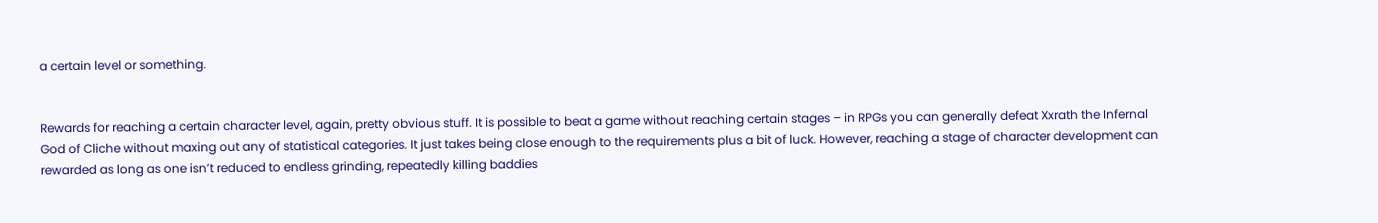a certain level or something.


Rewards for reaching a certain character level, again, pretty obvious stuff. It is possible to beat a game without reaching certain stages – in RPGs you can generally defeat Xxrath the Infernal God of Cliche without maxing out any of statistical categories. It just takes being close enough to the requirements plus a bit of luck. However, reaching a stage of character development can rewarded as long as one isn’t reduced to endless grinding, repeatedly killing baddies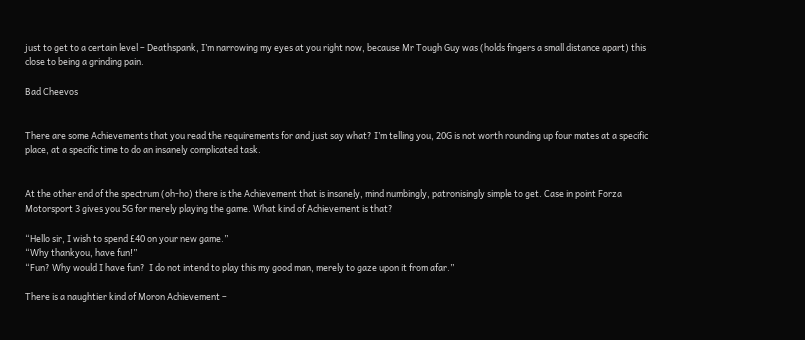just to get to a certain level – Deathspank, I’m narrowing my eyes at you right now, because Mr Tough Guy was (holds fingers a small distance apart) this close to being a grinding pain.

Bad Cheevos


There are some Achievements that you read the requirements for and just say what? I’m telling you, 20G is not worth rounding up four mates at a specific place, at a specific time to do an insanely complicated task.


At the other end of the spectrum (oh-ho) there is the Achievement that is insanely, mind numbingly, patronisingly simple to get. Case in point Forza Motorsport 3 gives you 5G for merely playing the game. What kind of Achievement is that?

“Hello sir, I wish to spend £40 on your new game.”
“Why thankyou, have fun!”
“Fun? Why would I have fun?  I do not intend to play this my good man, merely to gaze upon it from afar.”

There is a naughtier kind of Moron Achievement –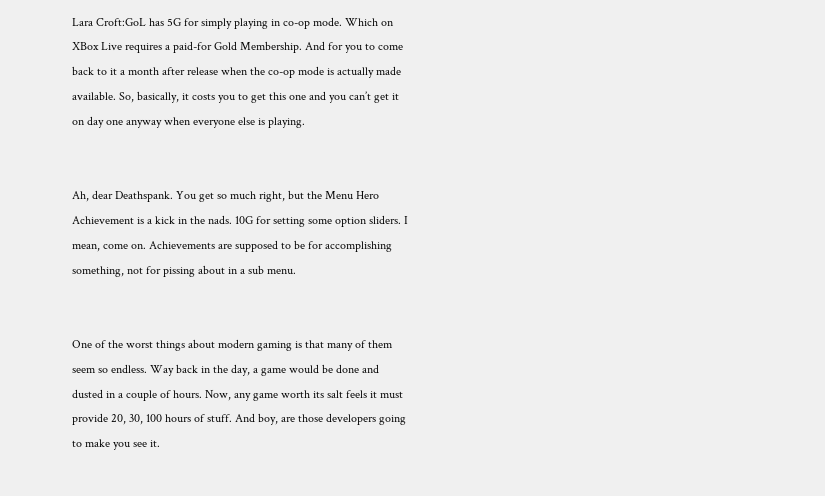Lara Croft:GoL has 5G for simply playing in co-op mode. Which on XBox Live requires a paid-for Gold Membership. And for you to come back to it a month after release when the co-op mode is actually made available. So, basically, it costs you to get this one and you can’t get it on day one anyway when everyone else is playing.


Ah, dear Deathspank. You get so much right, but the Menu Hero Achievement is a kick in the nads. 10G for setting some option sliders. I mean, come on. Achievements are supposed to be for accomplishing something, not for pissing about in a sub menu.


One of the worst things about modern gaming is that many of them seem so endless. Way back in the day, a game would be done and dusted in a couple of hours. Now, any game worth its salt feels it must provide 20, 30, 100 hours of stuff. And boy, are those developers going to make you see it.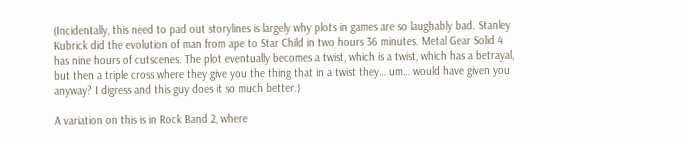(Incidentally, this need to pad out storylines is largely why plots in games are so laughably bad. Stanley Kubrick did the evolution of man from ape to Star Child in two hours 36 minutes. Metal Gear Solid 4 has nine hours of cutscenes. The plot eventually becomes a twist, which is a twist, which has a betrayal, but then a triple cross where they give you the thing that in a twist they… um… would have given you anyway? I digress and this guy does it so much better.)

A variation on this is in Rock Band 2, where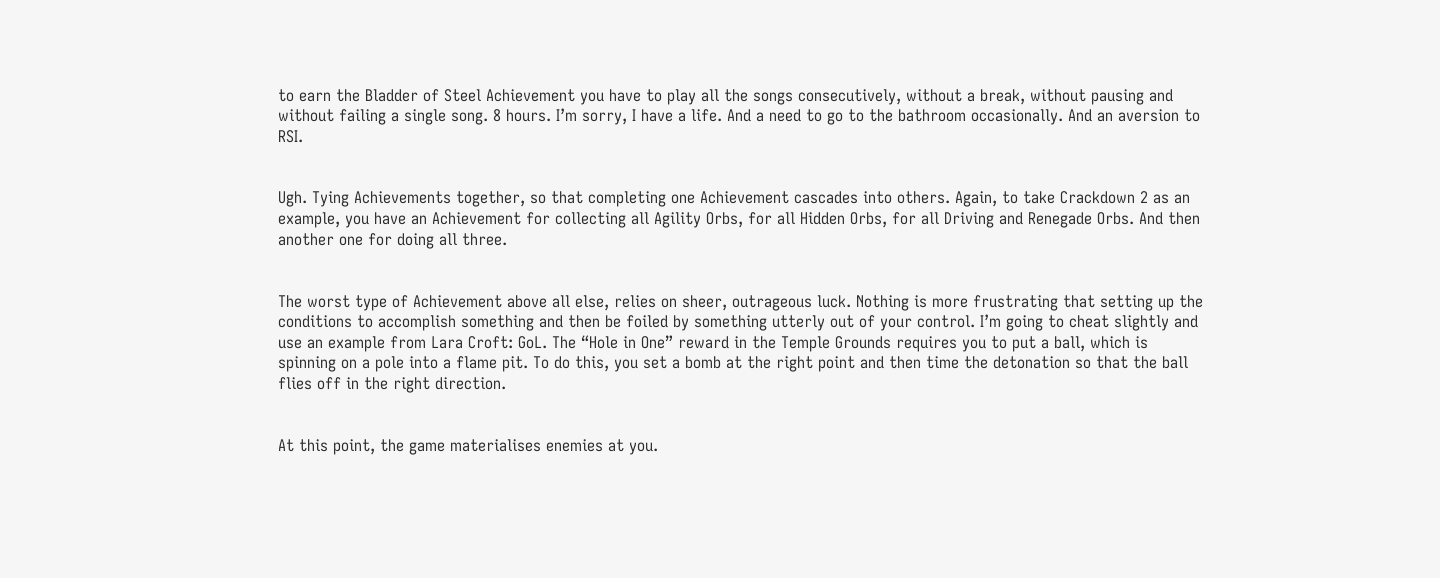to earn the Bladder of Steel Achievement you have to play all the songs consecutively, without a break, without pausing and without failing a single song. 8 hours. I’m sorry, I have a life. And a need to go to the bathroom occasionally. And an aversion to RSI.


Ugh. Tying Achievements together, so that completing one Achievement cascades into others. Again, to take Crackdown 2 as an example, you have an Achievement for collecting all Agility Orbs, for all Hidden Orbs, for all Driving and Renegade Orbs. And then another one for doing all three.


The worst type of Achievement above all else, relies on sheer, outrageous luck. Nothing is more frustrating that setting up the conditions to accomplish something and then be foiled by something utterly out of your control. I’m going to cheat slightly and use an example from Lara Croft: GoL. The “Hole in One” reward in the Temple Grounds requires you to put a ball, which is spinning on a pole into a flame pit. To do this, you set a bomb at the right point and then time the detonation so that the ball flies off in the right direction.


At this point, the game materialises enemies at you.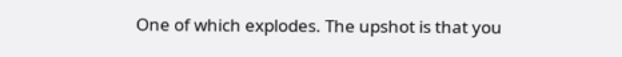One of which explodes. The upshot is that you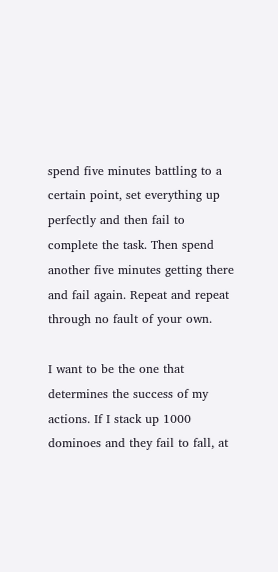spend five minutes battling to a certain point, set everything up perfectly and then fail to complete the task. Then spend another five minutes getting there and fail again. Repeat and repeat through no fault of your own.

I want to be the one that determines the success of my actions. If I stack up 1000 dominoes and they fail to fall, at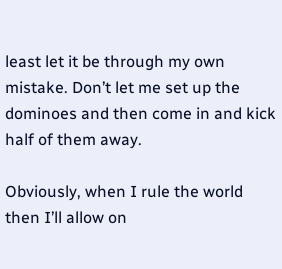least let it be through my own mistake. Don’t let me set up the dominoes and then come in and kick half of them away.

Obviously, when I rule the world then I’ll allow on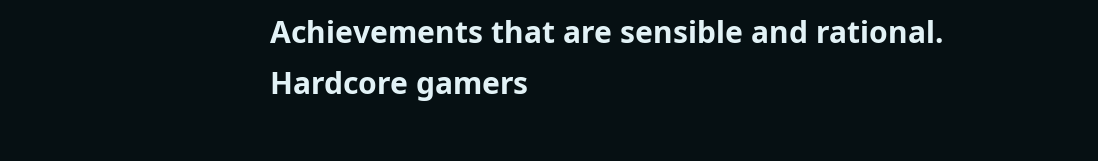Achievements that are sensible and rational. Hardcore gamers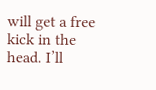will get a free kick in the head. I’ll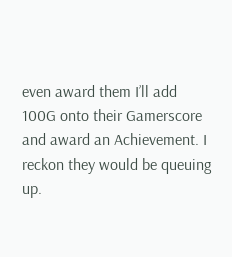even award them I’ll add 100G onto their Gamerscore and award an Achievement. I reckon they would be queuing up.